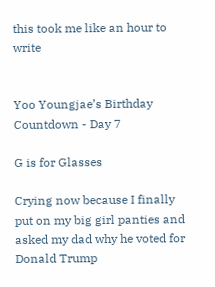this took me like an hour to write


Yoo Youngjae’s Birthday Countdown - Day 7

G is for Glasses

Crying now because I finally put on my big girl panties and asked my dad why he voted for Donald Trump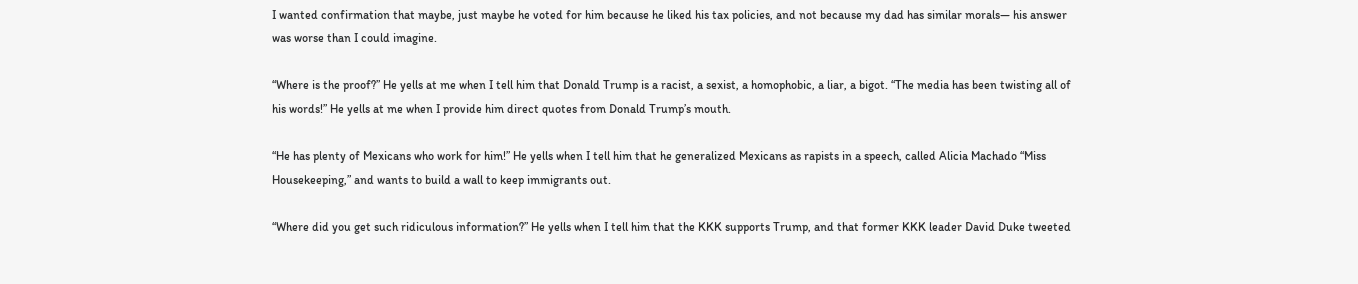I wanted confirmation that maybe, just maybe he voted for him because he liked his tax policies, and not because my dad has similar morals— his answer was worse than I could imagine.

“Where is the proof?” He yells at me when I tell him that Donald Trump is a racist, a sexist, a homophobic, a liar, a bigot. “The media has been twisting all of his words!” He yells at me when I provide him direct quotes from Donald Trump’s mouth.

“He has plenty of Mexicans who work for him!” He yells when I tell him that he generalized Mexicans as rapists in a speech, called Alicia Machado “Miss Housekeeping,” and wants to build a wall to keep immigrants out.

“Where did you get such ridiculous information?” He yells when I tell him that the KKK supports Trump, and that former KKK leader David Duke tweeted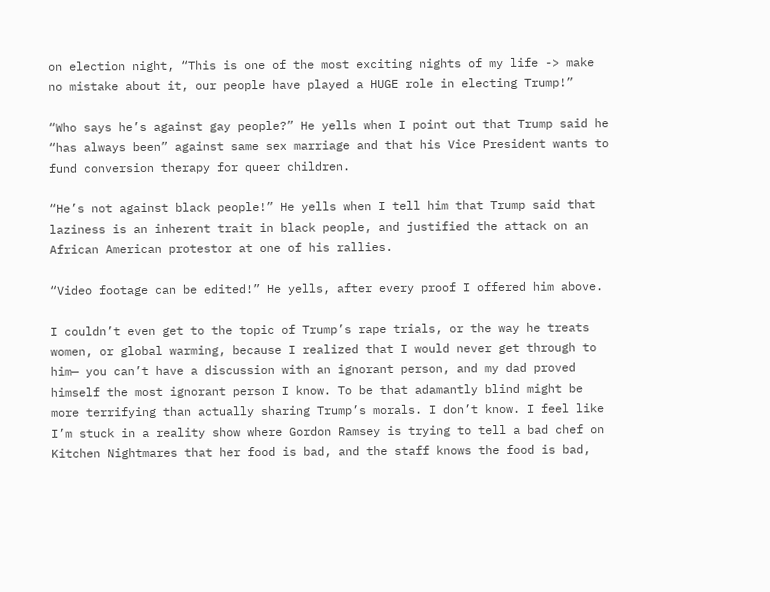on election night, “This is one of the most exciting nights of my life -> make no mistake about it, our people have played a HUGE role in electing Trump!”

“Who says he’s against gay people?” He yells when I point out that Trump said he “has always been” against same sex marriage and that his Vice President wants to fund conversion therapy for queer children.

“He’s not against black people!” He yells when I tell him that Trump said that laziness is an inherent trait in black people, and justified the attack on an African American protestor at one of his rallies.

“Video footage can be edited!” He yells, after every proof I offered him above.

I couldn’t even get to the topic of Trump’s rape trials, or the way he treats women, or global warming, because I realized that I would never get through to him— you can’t have a discussion with an ignorant person, and my dad proved himself the most ignorant person I know. To be that adamantly blind might be more terrifying than actually sharing Trump’s morals. I don’t know. I feel like I’m stuck in a reality show where Gordon Ramsey is trying to tell a bad chef on Kitchen Nightmares that her food is bad, and the staff knows the food is bad,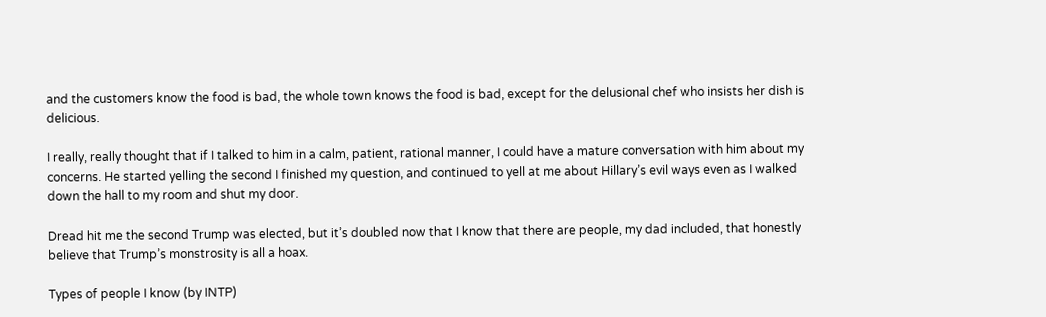and the customers know the food is bad, the whole town knows the food is bad, except for the delusional chef who insists her dish is delicious.

I really, really thought that if I talked to him in a calm, patient, rational manner, I could have a mature conversation with him about my concerns. He started yelling the second I finished my question, and continued to yell at me about Hillary’s evil ways even as I walked down the hall to my room and shut my door.

Dread hit me the second Trump was elected, but it’s doubled now that I know that there are people, my dad included, that honestly believe that Trump’s monstrosity is all a hoax.

Types of people I know (by INTP)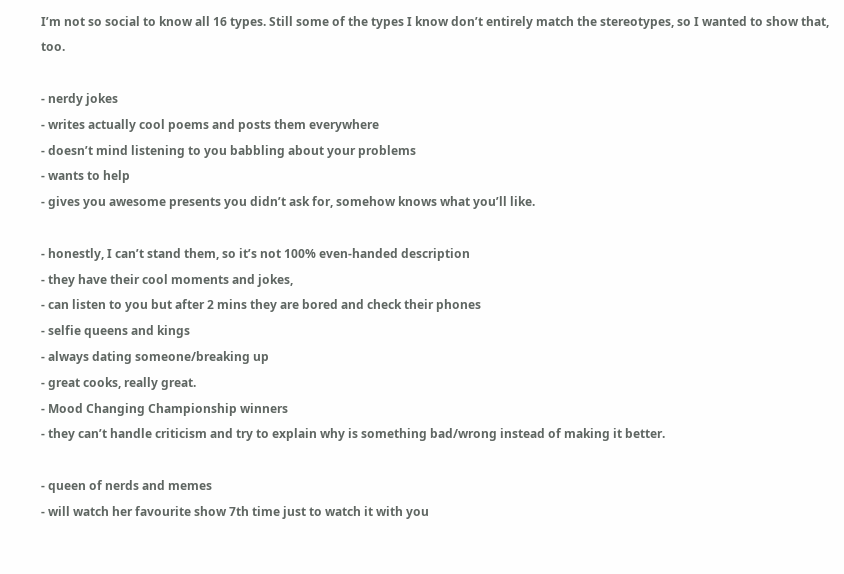I’m not so social to know all 16 types. Still some of the types I know don’t entirely match the stereotypes, so I wanted to show that, too.

- nerdy jokes
- writes actually cool poems and posts them everywhere
- doesn’t mind listening to you babbling about your problems
- wants to help
- gives you awesome presents you didn’t ask for, somehow knows what you’ll like.

- honestly, I can’t stand them, so it’s not 100% even-handed description
- they have their cool moments and jokes,
- can listen to you but after 2 mins they are bored and check their phones
- selfie queens and kings
- always dating someone/breaking up
- great cooks, really great.
- Mood Changing Championship winners
- they can’t handle criticism and try to explain why is something bad/wrong instead of making it better.

- queen of nerds and memes
- will watch her favourite show 7th time just to watch it with you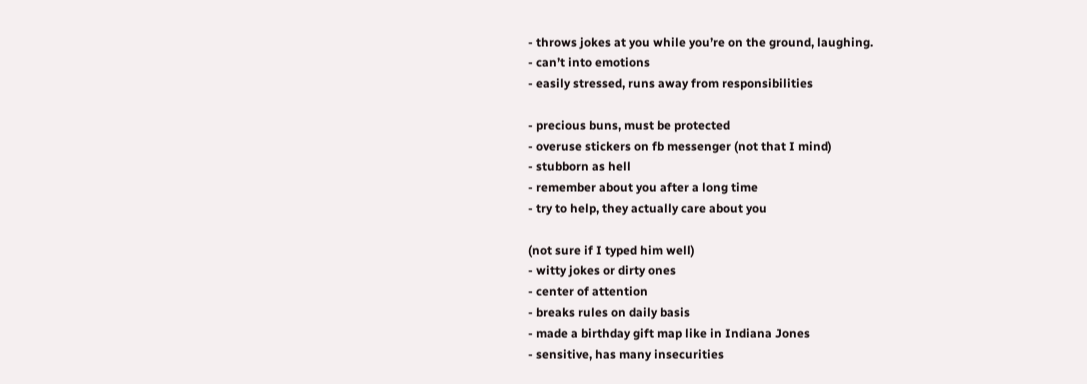- throws jokes at you while you’re on the ground, laughing.
- can’t into emotions
- easily stressed, runs away from responsibilities

- precious buns, must be protected
- overuse stickers on fb messenger (not that I mind)
- stubborn as hell
- remember about you after a long time
- try to help, they actually care about you

(not sure if I typed him well)
- witty jokes or dirty ones
- center of attention
- breaks rules on daily basis
- made a birthday gift map like in Indiana Jones
- sensitive, has many insecurities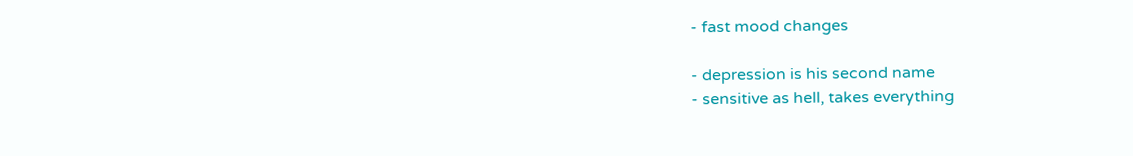- fast mood changes

- depression is his second name
- sensitive as hell, takes everything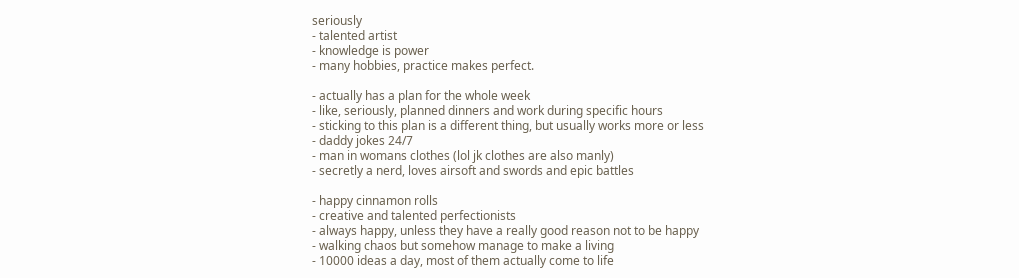seriously
- talented artist
- knowledge is power
- many hobbies, practice makes perfect.

- actually has a plan for the whole week
- like, seriously, planned dinners and work during specific hours
- sticking to this plan is a different thing, but usually works more or less
- daddy jokes 24/7
- man in womans clothes (lol jk clothes are also manly)
- secretly a nerd, loves airsoft and swords and epic battles

- happy cinnamon rolls
- creative and talented perfectionists
- always happy, unless they have a really good reason not to be happy
- walking chaos but somehow manage to make a living
- 10000 ideas a day, most of them actually come to life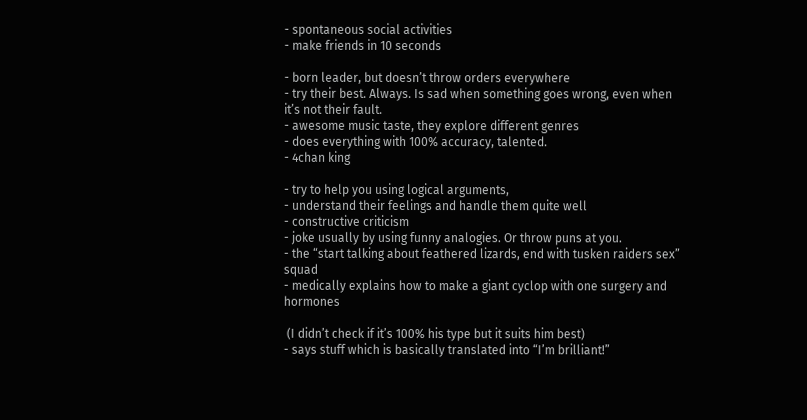- spontaneous social activities
- make friends in 10 seconds

- born leader, but doesn’t throw orders everywhere
- try their best. Always. Is sad when something goes wrong, even when it’s not their fault.
- awesome music taste, they explore different genres
- does everything with 100% accuracy, talented.
- 4chan king

- try to help you using logical arguments,
- understand their feelings and handle them quite well
- constructive criticism
- joke usually by using funny analogies. Or throw puns at you.
- the “start talking about feathered lizards, end with tusken raiders sex” squad
- medically explains how to make a giant cyclop with one surgery and hormones

 (I didn’t check if it’s 100% his type but it suits him best)
- says stuff which is basically translated into “I’m brilliant!”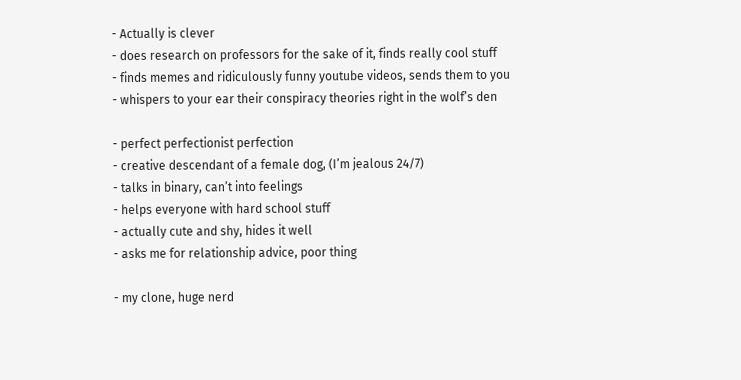- Actually is clever
- does research on professors for the sake of it, finds really cool stuff
- finds memes and ridiculously funny youtube videos, sends them to you
- whispers to your ear their conspiracy theories right in the wolf’s den

- perfect perfectionist perfection
- creative descendant of a female dog, (I’m jealous 24/7)
- talks in binary, can’t into feelings
- helps everyone with hard school stuff
- actually cute and shy, hides it well
- asks me for relationship advice, poor thing

- my clone, huge nerd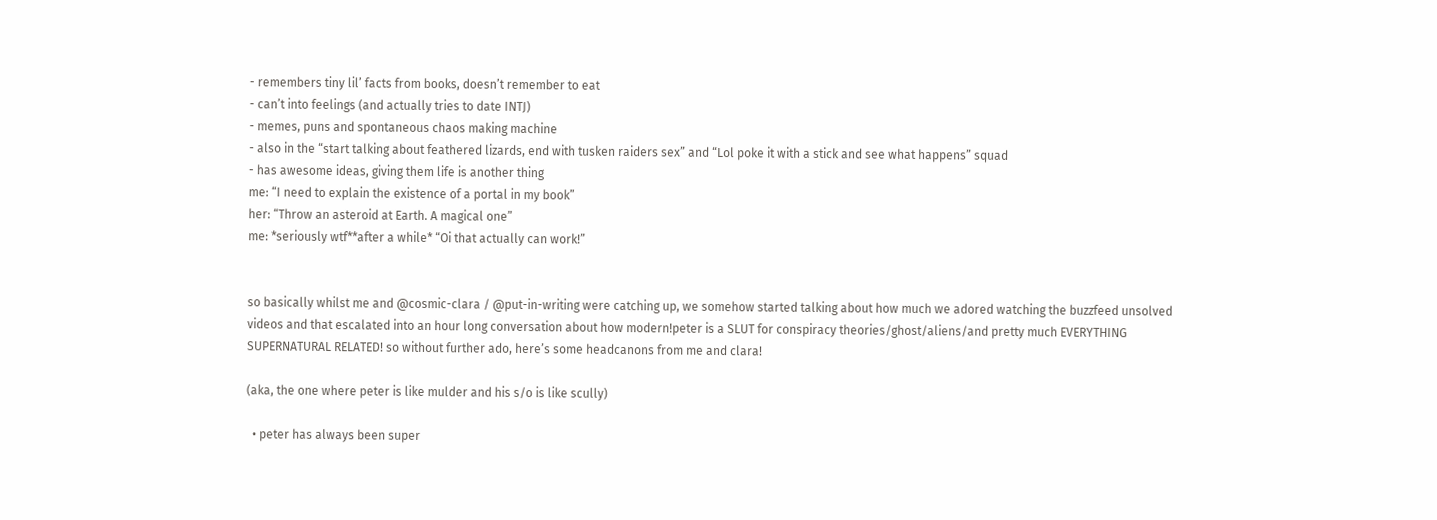- remembers tiny lil’ facts from books, doesn’t remember to eat
- can’t into feelings (and actually tries to date INTJ)
- memes, puns and spontaneous chaos making machine
- also in the “start talking about feathered lizards, end with tusken raiders sex” and “Lol poke it with a stick and see what happens” squad
- has awesome ideas, giving them life is another thing
me: “I need to explain the existence of a portal in my book”
her: “Throw an asteroid at Earth. A magical one”
me: *seriously wtf**after a while* “Oi that actually can work!”


so basically whilst me and @cosmic-clara / @put-in-writing were catching up, we somehow started talking about how much we adored watching the buzzfeed unsolved videos and that escalated into an hour long conversation about how modern!peter is a SLUT for conspiracy theories/ghost/aliens/and pretty much EVERYTHING SUPERNATURAL RELATED! so without further ado, here’s some headcanons from me and clara!

(aka, the one where peter is like mulder and his s/o is like scully)

  • peter has always been super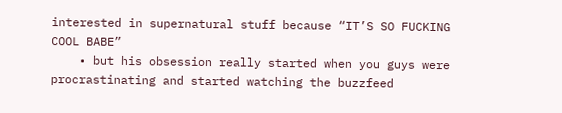interested in supernatural stuff because “IT’S SO FUCKING COOL BABE”
    • but his obsession really started when you guys were procrastinating and started watching the buzzfeed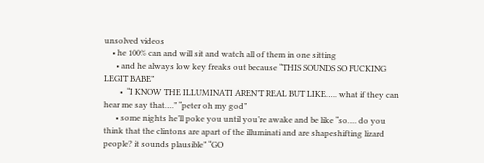unsolved videos
    • he 100% can and will sit and watch all of them in one sitting
      • and he always low key freaks out because “THIS SOUNDS SO FUCKING LEGIT BABE”
        •  “I KNOW THE ILLUMINATI AREN’T REAL BUT LIKE….. what if they can hear me say that….” “peter oh my god”
      • some nights he’ll poke you until you’re awake and be like “so…. do you think that the clintons are apart of the illuminati and are shapeshifting lizard people? it sounds plausible” “GO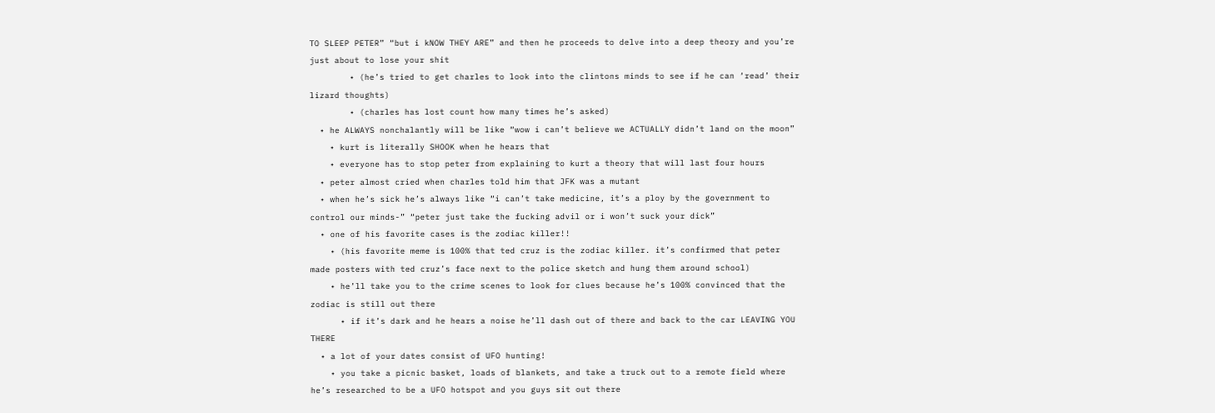TO SLEEP PETER” “but i kNOW THEY ARE” and then he proceeds to delve into a deep theory and you’re just about to lose your shit
        • (he’s tried to get charles to look into the clintons minds to see if he can ‘read’ their lizard thoughts)
        • (charles has lost count how many times he’s asked)
  • he ALWAYS nonchalantly will be like “wow i can’t believe we ACTUALLY didn’t land on the moon”
    • kurt is literally SHOOK when he hears that
    • everyone has to stop peter from explaining to kurt a theory that will last four hours
  • peter almost cried when charles told him that JFK was a mutant
  • when he’s sick he’s always like “i can’t take medicine, it’s a ploy by the government to control our minds-” “peter just take the fucking advil or i won’t suck your dick”
  • one of his favorite cases is the zodiac killer!!
    • (his favorite meme is 100% that ted cruz is the zodiac killer. it’s confirmed that peter made posters with ted cruz’s face next to the police sketch and hung them around school)
    • he’ll take you to the crime scenes to look for clues because he’s 100% convinced that the zodiac is still out there
      • if it’s dark and he hears a noise he’ll dash out of there and back to the car LEAVING YOU THERE
  • a lot of your dates consist of UFO hunting!
    • you take a picnic basket, loads of blankets, and take a truck out to a remote field where he’s researched to be a UFO hotspot and you guys sit out there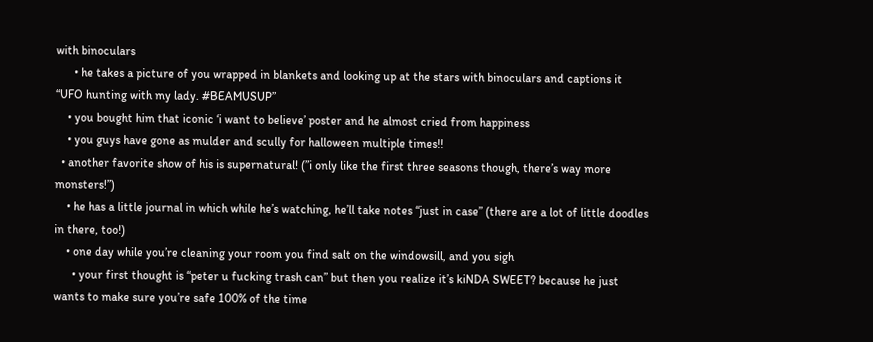with binoculars
      • he takes a picture of you wrapped in blankets and looking up at the stars with binoculars and captions it “UFO hunting with my lady. #BEAMUSUP”
    • you bought him that iconic ‘i want to believe’ poster and he almost cried from happiness
    • you guys have gone as mulder and scully for halloween multiple times!!
  • another favorite show of his is supernatural! (”i only like the first three seasons though, there’s way more monsters!”)
    • he has a little journal in which while he’s watching, he’ll take notes “just in case” (there are a lot of little doodles in there, too!)
    • one day while you’re cleaning your room you find salt on the windowsill, and you sigh
      • your first thought is “peter u fucking trash can” but then you realize it’s kiNDA SWEET? because he just wants to make sure you’re safe 100% of the time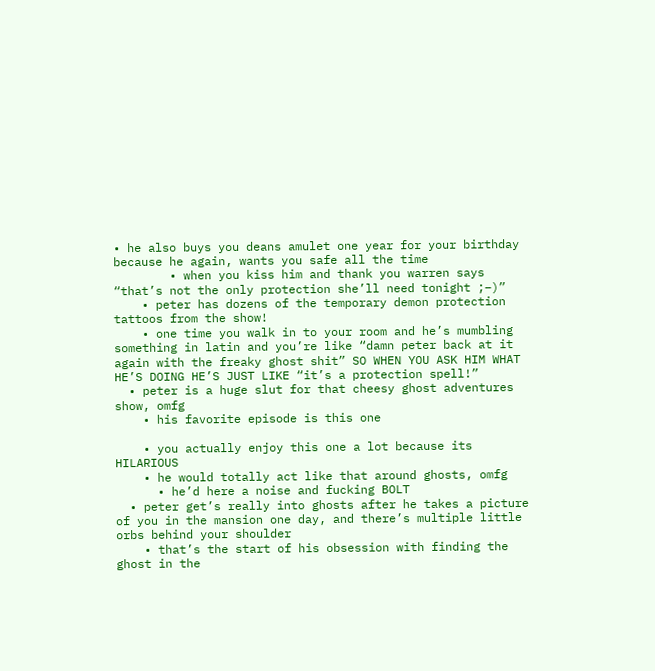• he also buys you deans amulet one year for your birthday because he again, wants you safe all the time
        • when you kiss him and thank you warren says “that’s not the only protection she’ll need tonight ;–)”
    • peter has dozens of the temporary demon protection tattoos from the show!
    • one time you walk in to your room and he’s mumbling something in latin and you’re like “damn peter back at it again with the freaky ghost shit” SO WHEN YOU ASK HIM WHAT HE’S DOING HE’S JUST LIKE “it’s a protection spell!”
  • peter is a huge slut for that cheesy ghost adventures show, omfg
    • his favorite episode is this one

    • you actually enjoy this one a lot because its HILARIOUS
    • he would totally act like that around ghosts, omfg
      • he’d here a noise and fucking BOLT
  • peter get’s really into ghosts after he takes a picture of you in the mansion one day, and there’s multiple little orbs behind your shoulder
    • that’s the start of his obsession with finding the ghost in the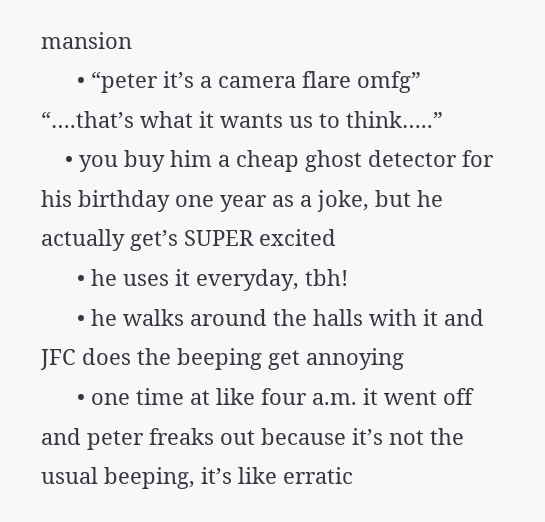mansion
      • “peter it’s a camera flare omfg” “….that’s what it wants us to think…..”
    • you buy him a cheap ghost detector for his birthday one year as a joke, but he actually get’s SUPER excited
      • he uses it everyday, tbh!
      • he walks around the halls with it and JFC does the beeping get annoying
      • one time at like four a.m. it went off and peter freaks out because it’s not the usual beeping, it’s like erratic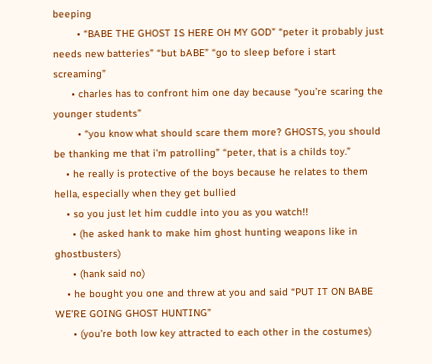beeping
        • “BABE THE GHOST IS HERE OH MY GOD” “peter it probably just needs new batteries” “but bABE” “go to sleep before i start screaming”
      • charles has to confront him one day because “you’re scaring the younger students”
        • “you know what should scare them more? GHOSTS, you should be thanking me that i’m patrolling” “peter, that is a childs toy.”
    • he really is protective of the boys because he relates to them hella, especially when they get bullied
    • so you just let him cuddle into you as you watch!!
      • (he asked hank to make him ghost hunting weapons like in ghostbusters)
      • (hank said no)
    • he bought you one and threw at you and said “PUT IT ON BABE WE’RE GOING GHOST HUNTING”
      • (you’re both low key attracted to each other in the costumes)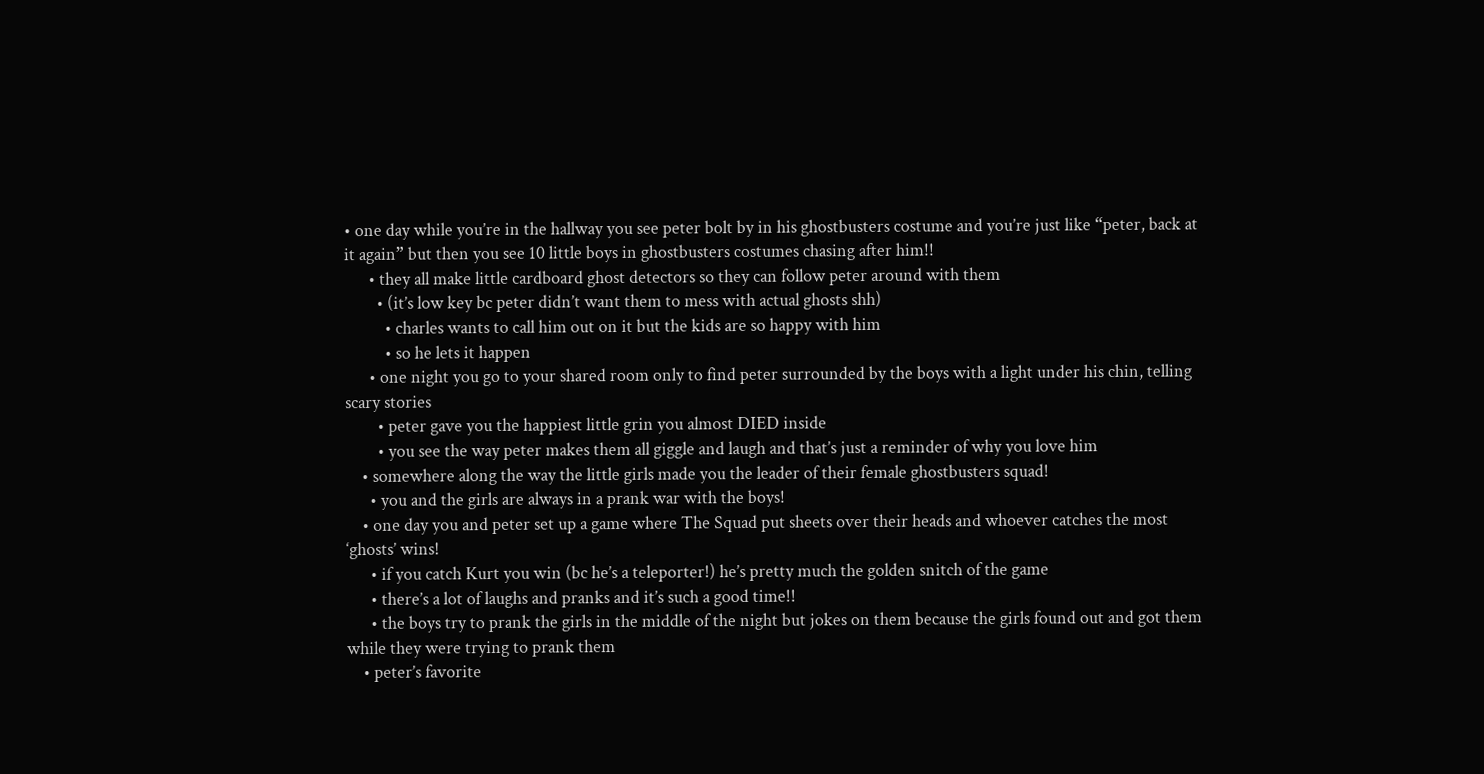• one day while you’re in the hallway you see peter bolt by in his ghostbusters costume and you’re just like “peter, back at it again” but then you see 10 little boys in ghostbusters costumes chasing after him!!
      • they all make little cardboard ghost detectors so they can follow peter around with them
        • (it’s low key bc peter didn’t want them to mess with actual ghosts shh)
          • charles wants to call him out on it but the kids are so happy with him
          • so he lets it happen
      • one night you go to your shared room only to find peter surrounded by the boys with a light under his chin, telling scary stories
        • peter gave you the happiest little grin you almost DIED inside
        • you see the way peter makes them all giggle and laugh and that’s just a reminder of why you love him
    • somewhere along the way the little girls made you the leader of their female ghostbusters squad!
      • you and the girls are always in a prank war with the boys!
    • one day you and peter set up a game where The Squad put sheets over their heads and whoever catches the most ‘ghosts’ wins!
      • if you catch Kurt you win (bc he’s a teleporter!) he’s pretty much the golden snitch of the game
      • there’s a lot of laughs and pranks and it’s such a good time!!
      • the boys try to prank the girls in the middle of the night but jokes on them because the girls found out and got them while they were trying to prank them
    • peter’s favorite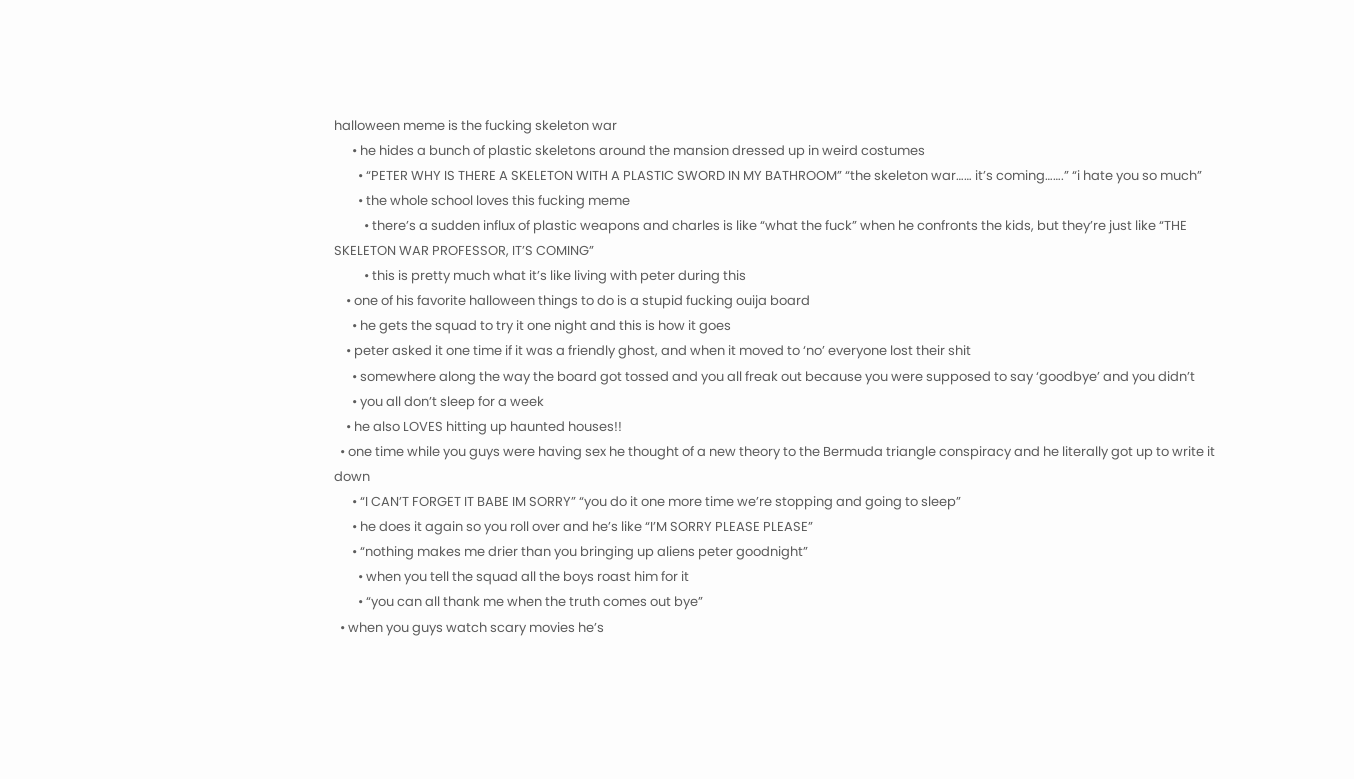halloween meme is the fucking skeleton war
      • he hides a bunch of plastic skeletons around the mansion dressed up in weird costumes
        • “PETER WHY IS THERE A SKELETON WITH A PLASTIC SWORD IN MY BATHROOM” “the skeleton war…… it’s coming…….” “i hate you so much”
        • the whole school loves this fucking meme
          • there’s a sudden influx of plastic weapons and charles is like “what the fuck” when he confronts the kids, but they’re just like “THE SKELETON WAR PROFESSOR, IT’S COMING”
          • this is pretty much what it’s like living with peter during this
    • one of his favorite halloween things to do is a stupid fucking ouija board
      • he gets the squad to try it one night and this is how it goes
    • peter asked it one time if it was a friendly ghost, and when it moved to ‘no’ everyone lost their shit
      • somewhere along the way the board got tossed and you all freak out because you were supposed to say ‘goodbye’ and you didn’t
      • you all don’t sleep for a week
    • he also LOVES hitting up haunted houses!!
  • one time while you guys were having sex he thought of a new theory to the Bermuda triangle conspiracy and he literally got up to write it down
      • “I CAN’T FORGET IT BABE IM SORRY” “you do it one more time we’re stopping and going to sleep”
      • he does it again so you roll over and he’s like “I’M SORRY PLEASE PLEASE”
      • “nothing makes me drier than you bringing up aliens peter goodnight”
        • when you tell the squad all the boys roast him for it
        • “you can all thank me when the truth comes out bye”
  • when you guys watch scary movies he’s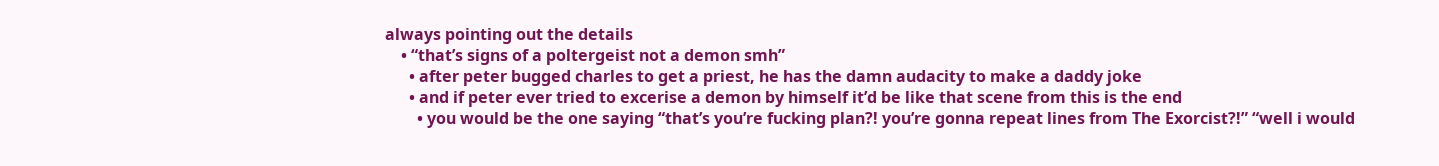always pointing out the details
    • “that’s signs of a poltergeist not a demon smh”
      • after peter bugged charles to get a priest, he has the damn audacity to make a daddy joke
      • and if peter ever tried to excerise a demon by himself it’d be like that scene from this is the end
        • you would be the one saying “that’s you’re fucking plan?! you’re gonna repeat lines from The Exorcist?!” “well i would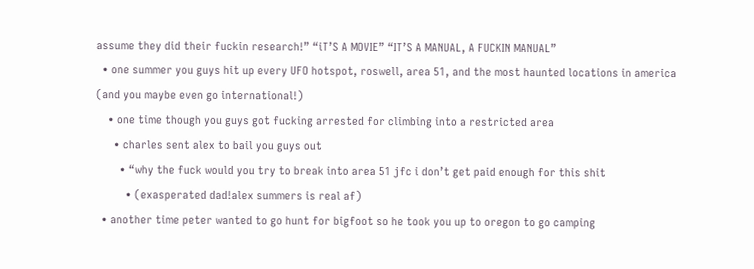assume they did their fuckin research!” “iT’S A MOVIE” “IT’S A MANUAL, A FUCKIN MANUAL”
  • one summer you guys hit up every UFO hotspot, roswell, area 51, and the most haunted locations in america (and you maybe even go international!)
    • one time though you guys got fucking arrested for climbing into a restricted area
      • charles sent alex to bail you guys out
        • “why the fuck would you try to break into area 51 jfc i don’t get paid enough for this shit
          • (exasperated dad!alex summers is real af)
  • another time peter wanted to go hunt for bigfoot so he took you up to oregon to go camping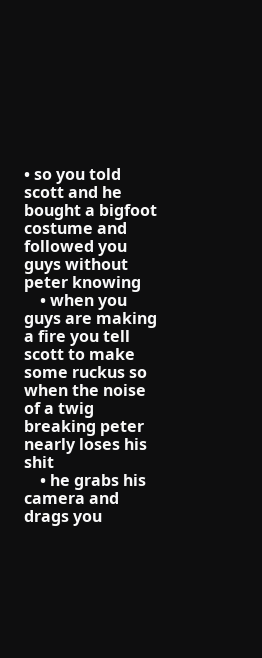• so you told scott and he bought a bigfoot costume and followed you guys without peter knowing
    • when you guys are making a fire you tell scott to make some ruckus so when the noise of a twig breaking peter nearly loses his shit
    • he grabs his camera and drags you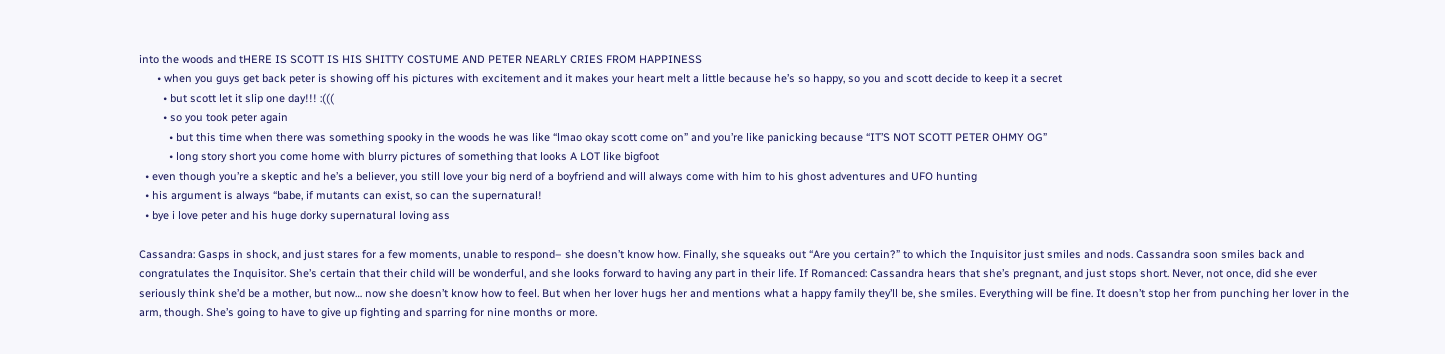into the woods and tHERE IS SCOTT IS HIS SHITTY COSTUME AND PETER NEARLY CRIES FROM HAPPINESS
      • when you guys get back peter is showing off his pictures with excitement and it makes your heart melt a little because he’s so happy, so you and scott decide to keep it a secret
        • but scott let it slip one day!!! :(((
        • so you took peter again
          • but this time when there was something spooky in the woods he was like “lmao okay scott come on” and you’re like panicking because “IT’S NOT SCOTT PETER OHMY OG”
          • long story short you come home with blurry pictures of something that looks A LOT like bigfoot
  • even though you’re a skeptic and he’s a believer, you still love your big nerd of a boyfriend and will always come with him to his ghost adventures and UFO hunting
  • his argument is always “babe, if mutants can exist, so can the supernatural!
  • bye i love peter and his huge dorky supernatural loving ass

Cassandra: Gasps in shock, and just stares for a few moments, unable to respond– she doesn’t know how. Finally, she squeaks out “Are you certain?” to which the Inquisitor just smiles and nods. Cassandra soon smiles back and congratulates the Inquisitor. She’s certain that their child will be wonderful, and she looks forward to having any part in their life. If Romanced: Cassandra hears that she’s pregnant, and just stops short. Never, not once, did she ever seriously think she’d be a mother, but now… now she doesn’t know how to feel. But when her lover hugs her and mentions what a happy family they’ll be, she smiles. Everything will be fine. It doesn’t stop her from punching her lover in the arm, though. She’s going to have to give up fighting and sparring for nine months or more.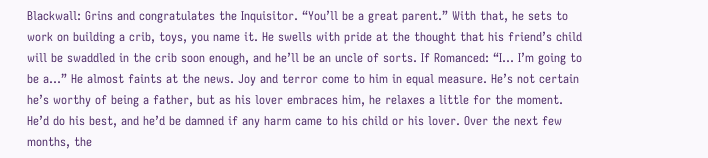Blackwall: Grins and congratulates the Inquisitor. “You’ll be a great parent.” With that, he sets to work on building a crib, toys, you name it. He swells with pride at the thought that his friend’s child will be swaddled in the crib soon enough, and he’ll be an uncle of sorts. If Romanced: “I… I’m going to be a…” He almost faints at the news. Joy and terror come to him in equal measure. He’s not certain he’s worthy of being a father, but as his lover embraces him, he relaxes a little for the moment. He’d do his best, and he’d be damned if any harm came to his child or his lover. Over the next few months, the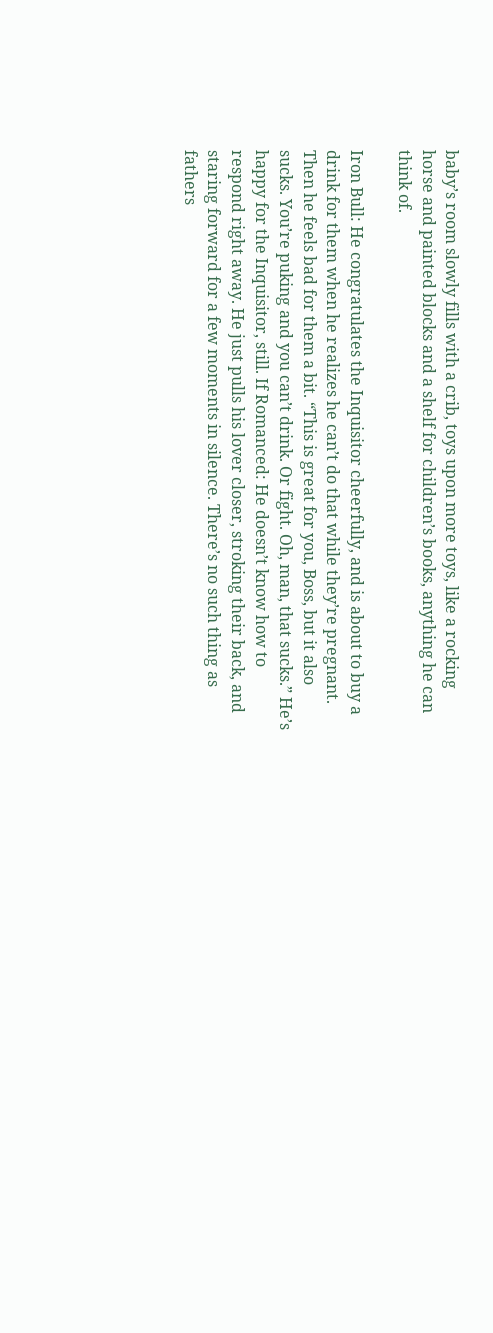baby’s room slowly fills with a crib, toys upon more toys, like a rocking horse and painted blocks and a shelf for children’s books, anything he can think of.

Iron Bull: He congratulates the Inquisitor cheerfully, and is about to buy a drink for them when he realizes he can’t do that while they’re pregnant. Then he feels bad for them a bit. “This is great for you, Boss, but it also sucks. You’re puking and you can’t drink. Or fight. Oh, man, that sucks.” He’s happy for the Inquisitor, still. If Romanced: He doesn’t know how to respond right away. He just pulls his lover closer, stroking their back, and staring forward for a few moments in silence. There’s no such thing as fathers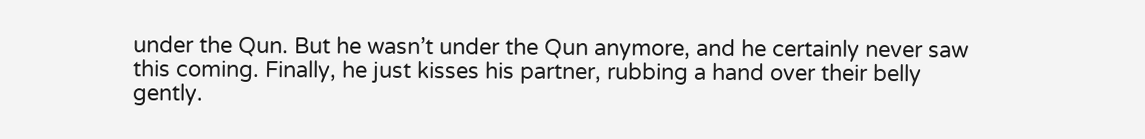under the Qun. But he wasn’t under the Qun anymore, and he certainly never saw this coming. Finally, he just kisses his partner, rubbing a hand over their belly gently.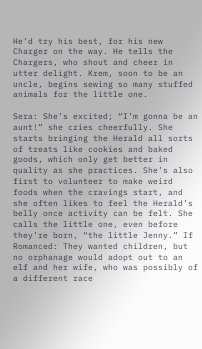He’d try his best, for his new Charger on the way. He tells the Chargers, who shout and cheer in utter delight. Krem, soon to be an uncle, begins sewing so many stuffed animals for the little one.

Sera: She’s excited; “I’m gonna be an aunt!” she cries cheerfully. She starts bringing the Herald all sorts of treats like cookies and baked goods, which only get better in quality as she practices. She’s also first to volunteer to make weird foods when the cravings start, and she often likes to feel the Herald’s belly once activity can be felt. She calls the little one, even before they’re born, “the little Jenny.” If Romanced: They wanted children, but no orphanage would adopt out to an elf and her wife, who was possibly of a different race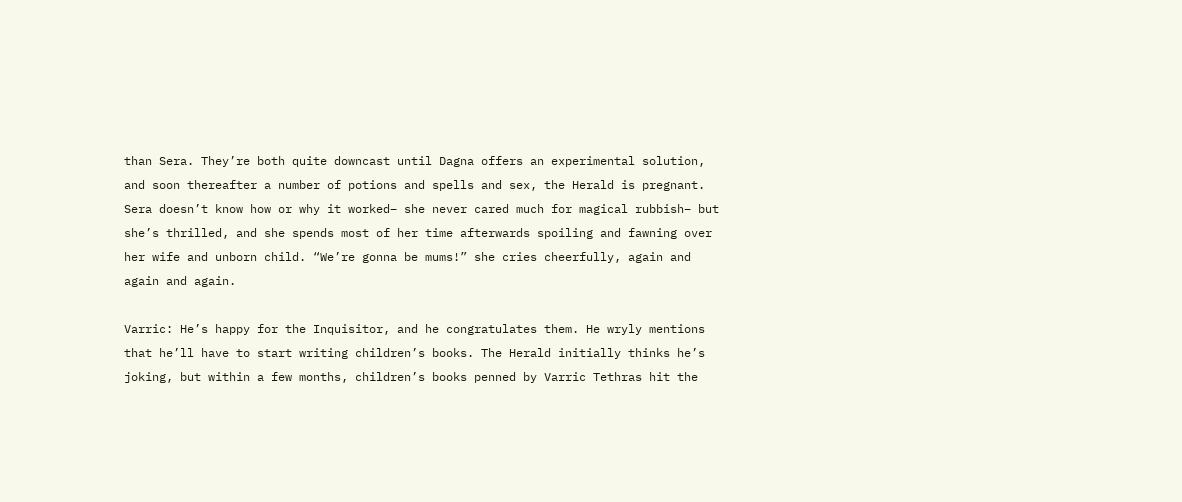than Sera. They’re both quite downcast until Dagna offers an experimental solution, and soon thereafter a number of potions and spells and sex, the Herald is pregnant. Sera doesn’t know how or why it worked– she never cared much for magical rubbish– but she’s thrilled, and she spends most of her time afterwards spoiling and fawning over her wife and unborn child. “We’re gonna be mums!” she cries cheerfully, again and again and again.

Varric: He’s happy for the Inquisitor, and he congratulates them. He wryly mentions that he’ll have to start writing children’s books. The Herald initially thinks he’s joking, but within a few months, children’s books penned by Varric Tethras hit the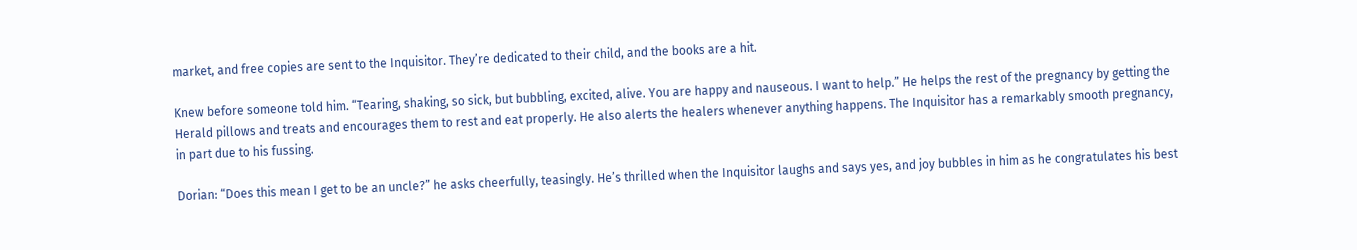market, and free copies are sent to the Inquisitor. They’re dedicated to their child, and the books are a hit.

Knew before someone told him. “Tearing, shaking, so sick, but bubbling, excited, alive. You are happy and nauseous. I want to help.” He helps the rest of the pregnancy by getting the Herald pillows and treats and encourages them to rest and eat properly. He also alerts the healers whenever anything happens. The Inquisitor has a remarkably smooth pregnancy, in part due to his fussing.

Dorian: “Does this mean I get to be an uncle?” he asks cheerfully, teasingly. He’s thrilled when the Inquisitor laughs and says yes, and joy bubbles in him as he congratulates his best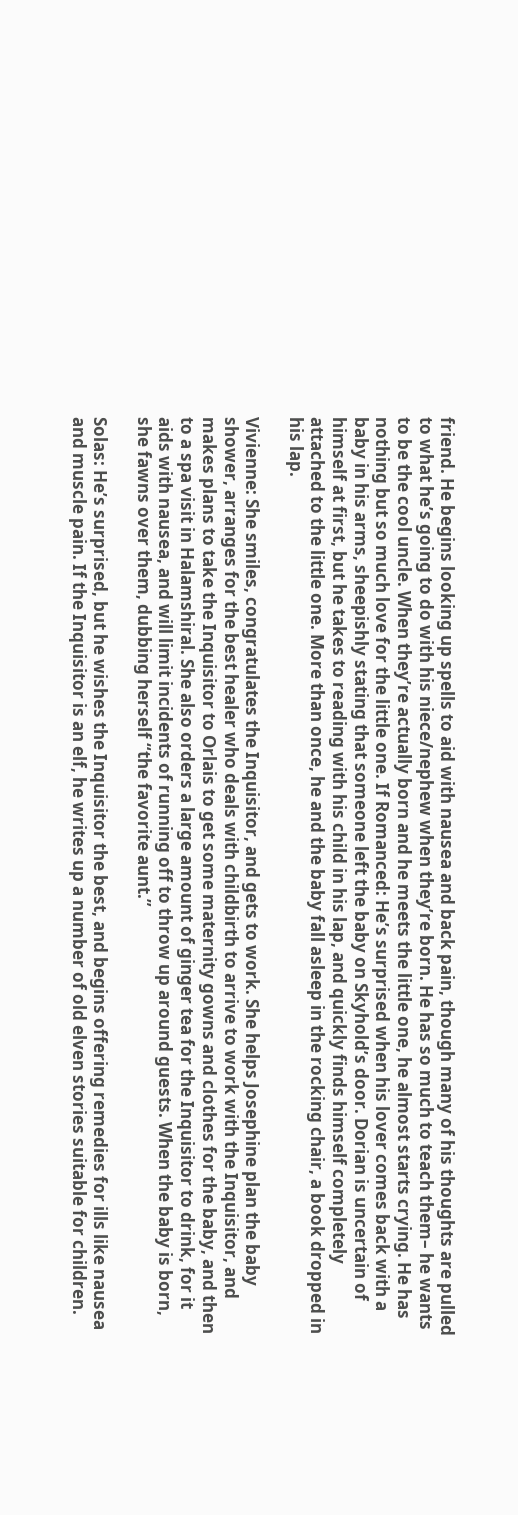friend. He begins looking up spells to aid with nausea and back pain, though many of his thoughts are pulled to what he’s going to do with his niece/nephew when they’re born. He has so much to teach them– he wants to be the cool uncle. When they’re actually born and he meets the little one, he almost starts crying. He has nothing but so much love for the little one. If Romanced: He’s surprised when his lover comes back with a baby in his arms, sheepishly stating that someone left the baby on Skyhold’s door. Dorian is uncertain of himself at first, but he takes to reading with his child in his lap, and quickly finds himself completely attached to the little one. More than once, he and the baby fall asleep in the rocking chair, a book dropped in his lap.

Vivienne: She smiles, congratulates the Inquisitor, and gets to work. She helps Josephine plan the baby shower, arranges for the best healer who deals with childbirth to arrive to work with the Inquisitor, and makes plans to take the Inquisitor to Orlais to get some maternity gowns and clothes for the baby, and then to a spa visit in Halamshiral. She also orders a large amount of ginger tea for the Inquisitor to drink, for it aids with nausea, and will limit incidents of running off to throw up around guests. When the baby is born, she fawns over them, dubbing herself “the favorite aunt.”

Solas: He’s surprised, but he wishes the Inquisitor the best, and begins offering remedies for ills like nausea and muscle pain. If the Inquisitor is an elf, he writes up a number of old elven stories suitable for children.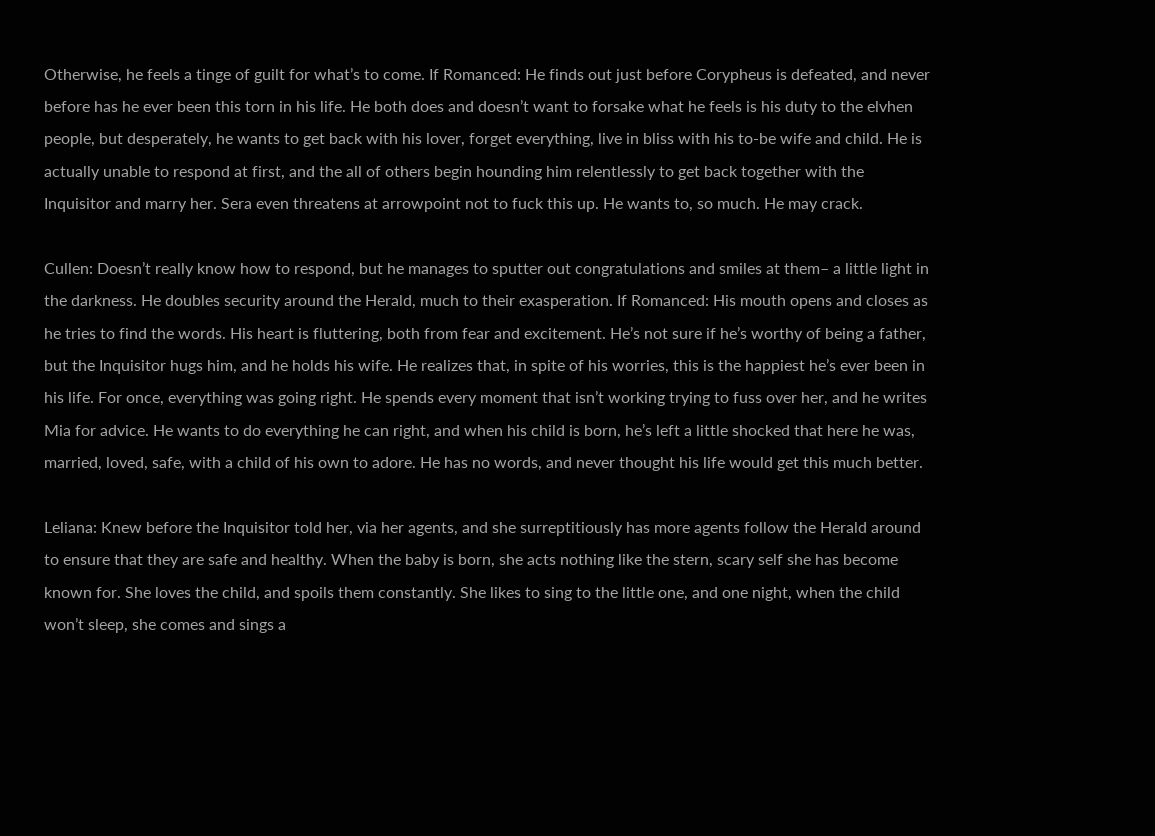Otherwise, he feels a tinge of guilt for what’s to come. If Romanced: He finds out just before Corypheus is defeated, and never before has he ever been this torn in his life. He both does and doesn’t want to forsake what he feels is his duty to the elvhen people, but desperately, he wants to get back with his lover, forget everything, live in bliss with his to-be wife and child. He is actually unable to respond at first, and the all of others begin hounding him relentlessly to get back together with the Inquisitor and marry her. Sera even threatens at arrowpoint not to fuck this up. He wants to, so much. He may crack.

Cullen: Doesn’t really know how to respond, but he manages to sputter out congratulations and smiles at them– a little light in the darkness. He doubles security around the Herald, much to their exasperation. If Romanced: His mouth opens and closes as he tries to find the words. His heart is fluttering, both from fear and excitement. He’s not sure if he’s worthy of being a father, but the Inquisitor hugs him, and he holds his wife. He realizes that, in spite of his worries, this is the happiest he’s ever been in his life. For once, everything was going right. He spends every moment that isn’t working trying to fuss over her, and he writes Mia for advice. He wants to do everything he can right, and when his child is born, he’s left a little shocked that here he was, married, loved, safe, with a child of his own to adore. He has no words, and never thought his life would get this much better.

Leliana: Knew before the Inquisitor told her, via her agents, and she surreptitiously has more agents follow the Herald around to ensure that they are safe and healthy. When the baby is born, she acts nothing like the stern, scary self she has become known for. She loves the child, and spoils them constantly. She likes to sing to the little one, and one night, when the child won’t sleep, she comes and sings a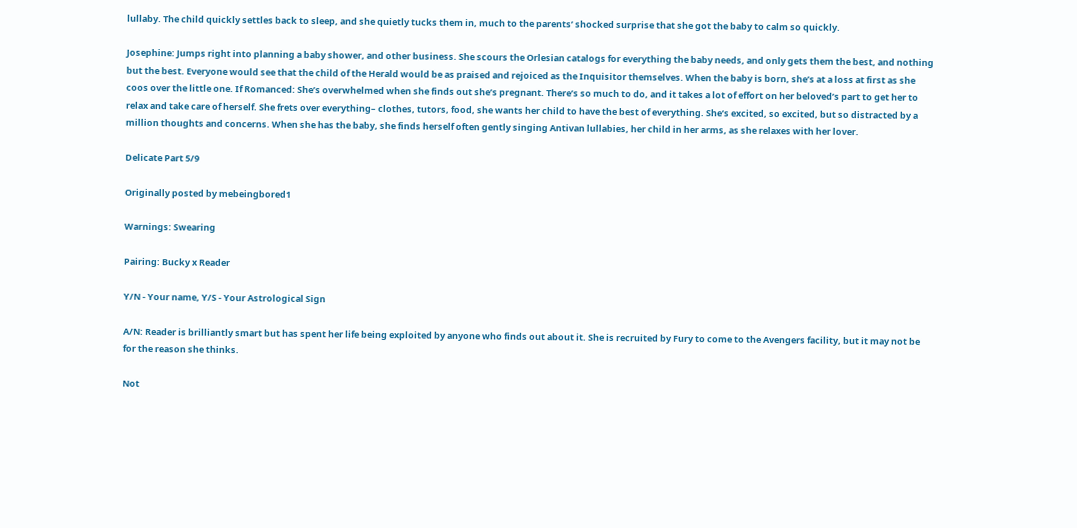lullaby. The child quickly settles back to sleep, and she quietly tucks them in, much to the parents’ shocked surprise that she got the baby to calm so quickly.

Josephine: Jumps right into planning a baby shower, and other business. She scours the Orlesian catalogs for everything the baby needs, and only gets them the best, and nothing but the best. Everyone would see that the child of the Herald would be as praised and rejoiced as the Inquisitor themselves. When the baby is born, she’s at a loss at first as she coos over the little one. If Romanced: She’s overwhelmed when she finds out she’s pregnant. There’s so much to do, and it takes a lot of effort on her beloved’s part to get her to relax and take care of herself. She frets over everything– clothes, tutors, food, she wants her child to have the best of everything. She’s excited, so excited, but so distracted by a million thoughts and concerns. When she has the baby, she finds herself often gently singing Antivan lullabies, her child in her arms, as she relaxes with her lover.

Delicate Part 5/9

Originally posted by mebeingbored1

Warnings: Swearing

Pairing: Bucky x Reader

Y/N - Your name, Y/S - Your Astrological Sign

A/N: Reader is brilliantly smart but has spent her life being exploited by anyone who finds out about it. She is recruited by Fury to come to the Avengers facility, but it may not be for the reason she thinks.

Not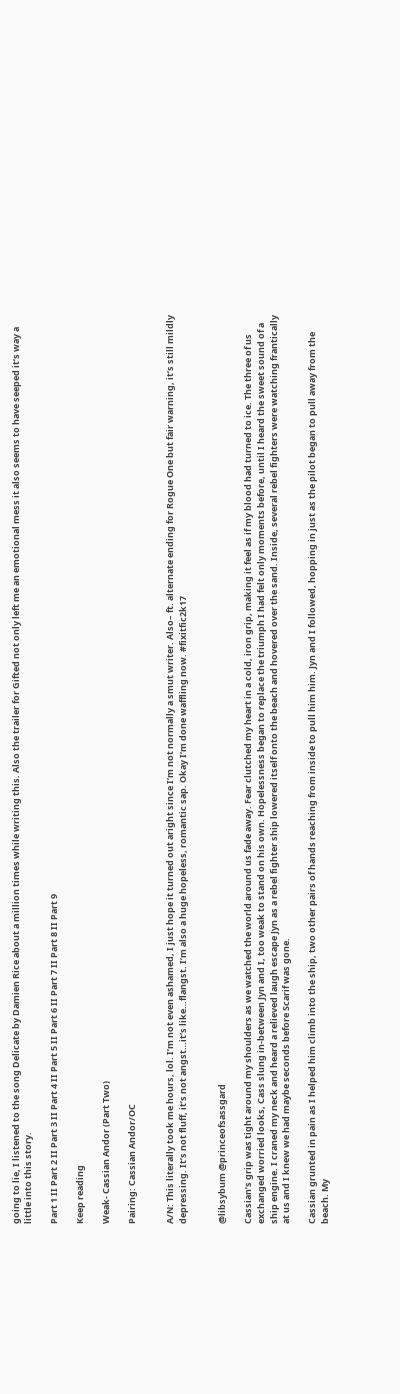going to lie, I listened to the song Delicate by Damien Rice about a million times while writing this. Also the trailer for Gifted not only left me an emotional mess it also seems to have seeped it’s way a little into this story.

Part 1 II Part 2 II Part 3 II Part 4 II Part 5 II Part 6 II Part 7 II Part 8 II Part 9

Keep reading

Weak- Cassian Andor (Part Two)

Pairing: Cassian Andor/OC


A/N: This literally took me hours, lol. I’m not even ashamed, I just hope it turned out aright since I’m not normally a smut writer. Also– ft. alternate ending for Rogue One but fair warning, it’s still mildly depressing. It’s not fluff, it’s not angst…it’s like…flangst. I’m also a huge hopeless, romantic sap. Okay I’m done waffling now. #fixitfic2k17


@libsybum @princeofsassgard

Cassian’s grip was tight around my shoulders as we watched the world around us fade away. Fear clutched my heart in a cold, iron grip, making it feel as if my blood had turned to ice. The three of us exchanged worried looks, Cass slung in-between Jyn and I, too weak to stand on his own. Hopelessness began to replace the triumph I had felt only moments before, until I heard the sweet sound of a ship engine. I craned my neck and heard a relieved laugh escape Jyn as a rebel fighter ship lowered itself onto the beach and hovered over the sand. Inside, several rebel fighters were watching frantically at us and I knew we had maybe seconds before Scarif was gone.

Cassian grunted in pain as I helped him climb into the ship, two other pairs of hands reaching from inside to pull him him. Jyn and I followed, hopping in just as the pilot began to pull away from the beach. My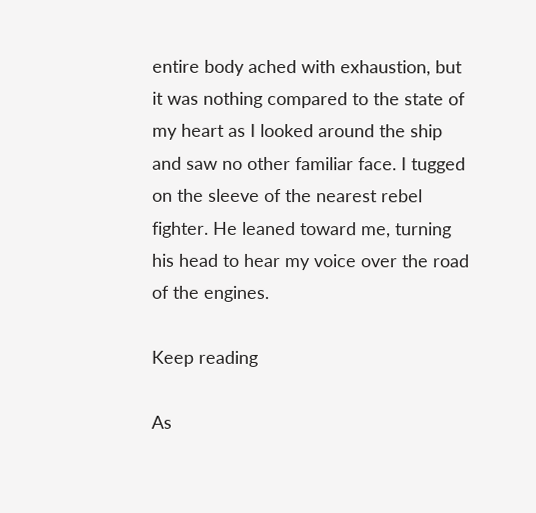entire body ached with exhaustion, but it was nothing compared to the state of my heart as I looked around the ship and saw no other familiar face. I tugged on the sleeve of the nearest rebel fighter. He leaned toward me, turning his head to hear my voice over the road of the engines.

Keep reading

As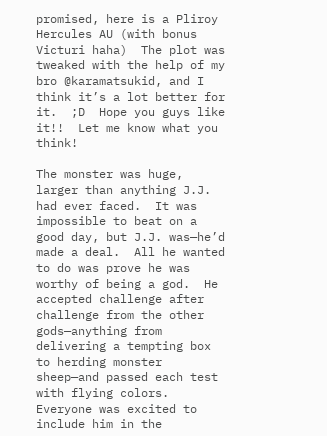promised, here is a Pliroy Hercules AU (with bonus Victuri haha)  The plot was tweaked with the help of my bro @karamatsukid, and I think it’s a lot better for it.  ;D  Hope you guys like it!!  Let me know what you think!

The monster was huge, larger than anything J.J. had ever faced.  It was impossible to beat on a good day, but J.J. was—he’d made a deal.  All he wanted to do was prove he was worthy of being a god.  He accepted challenge after challenge from the other gods—anything from delivering a tempting box to herding monster sheep—and passed each test with flying colors.  Everyone was excited to include him in the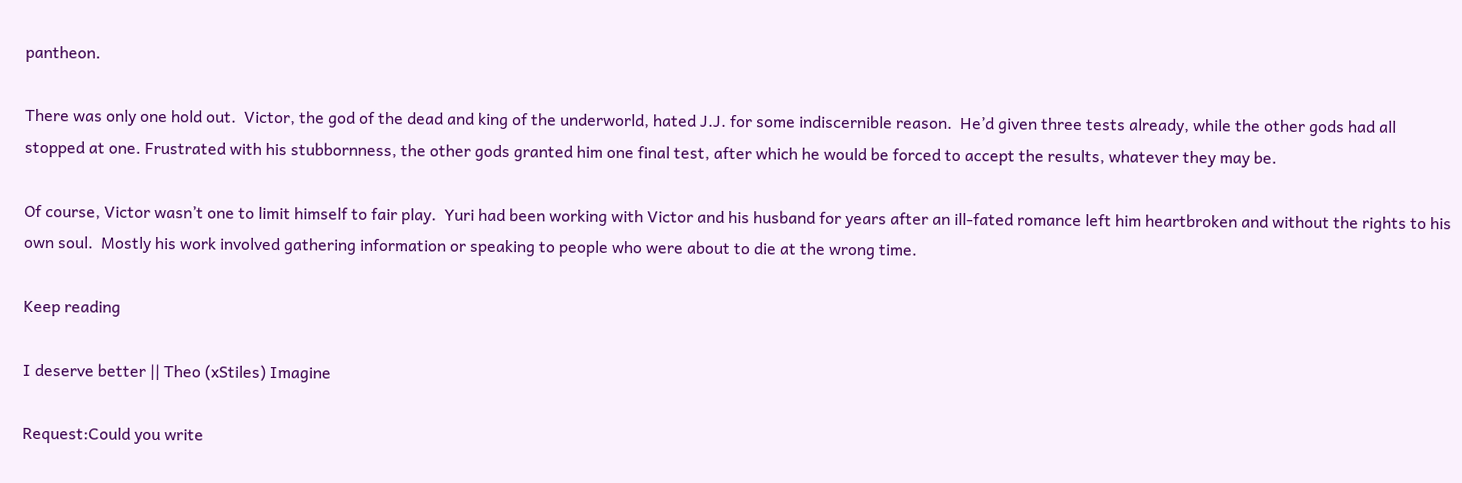pantheon.

There was only one hold out.  Victor, the god of the dead and king of the underworld, hated J.J. for some indiscernible reason.  He’d given three tests already, while the other gods had all stopped at one. Frustrated with his stubbornness, the other gods granted him one final test, after which he would be forced to accept the results, whatever they may be.

Of course, Victor wasn’t one to limit himself to fair play.  Yuri had been working with Victor and his husband for years after an ill-fated romance left him heartbroken and without the rights to his own soul.  Mostly his work involved gathering information or speaking to people who were about to die at the wrong time.

Keep reading

I deserve better || Theo (xStiles) Imagine

Request:Could you write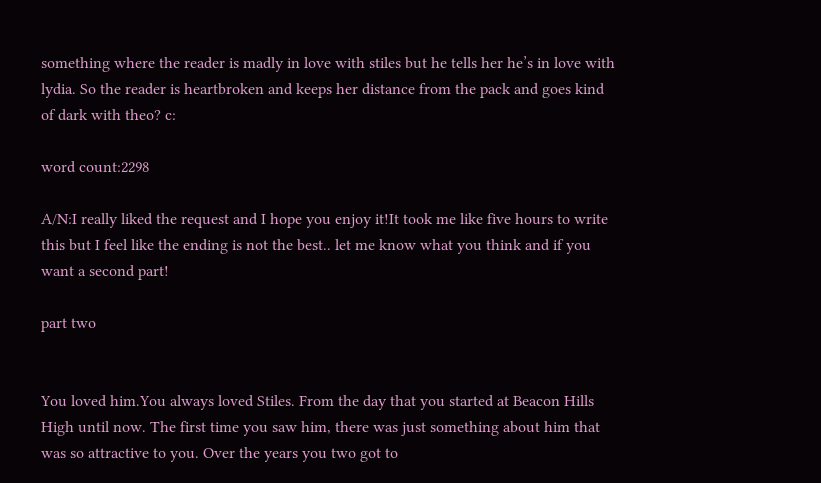something where the reader is madly in love with stiles but he tells her he’s in love with lydia. So the reader is heartbroken and keeps her distance from the pack and goes kind of dark with theo? c:

word count:2298

A/N:I really liked the request and I hope you enjoy it!It took me like five hours to write this but I feel like the ending is not the best.. let me know what you think and if you want a second part!

part two


You loved him.You always loved Stiles. From the day that you started at Beacon Hills High until now. The first time you saw him, there was just something about him that was so attractive to you. Over the years you two got to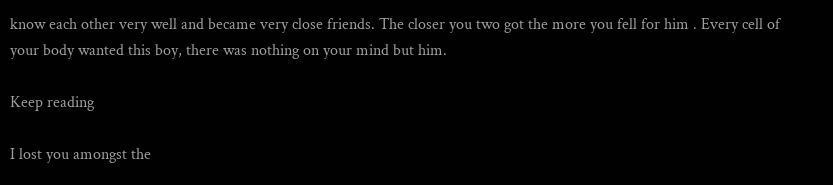know each other very well and became very close friends. The closer you two got the more you fell for him . Every cell of your body wanted this boy, there was nothing on your mind but him.

Keep reading

I lost you amongst the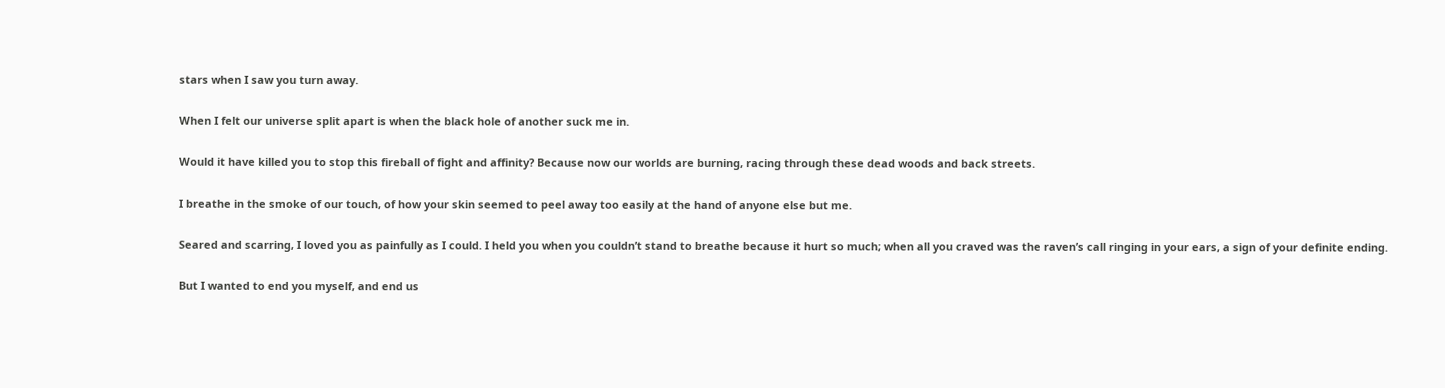stars when I saw you turn away.

When I felt our universe split apart is when the black hole of another suck me in.

Would it have killed you to stop this fireball of fight and affinity? Because now our worlds are burning, racing through these dead woods and back streets.

I breathe in the smoke of our touch, of how your skin seemed to peel away too easily at the hand of anyone else but me.

Seared and scarring, I loved you as painfully as I could. I held you when you couldn’t stand to breathe because it hurt so much; when all you craved was the raven’s call ringing in your ears, a sign of your definite ending.

But I wanted to end you myself, and end us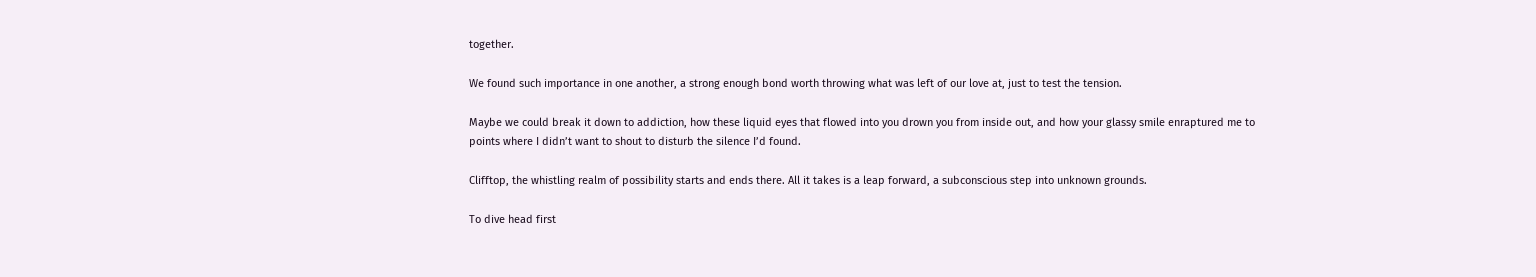together.

We found such importance in one another, a strong enough bond worth throwing what was left of our love at, just to test the tension.

Maybe we could break it down to addiction, how these liquid eyes that flowed into you drown you from inside out, and how your glassy smile enraptured me to points where I didn’t want to shout to disturb the silence I’d found.

Clifftop, the whistling realm of possibility starts and ends there. All it takes is a leap forward, a subconscious step into unknown grounds.

To dive head first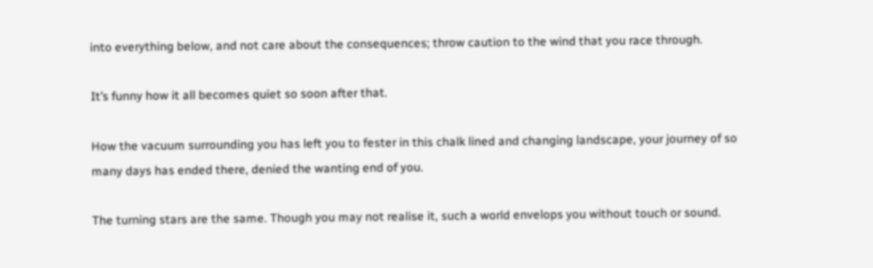into everything below, and not care about the consequences; throw caution to the wind that you race through.

It’s funny how it all becomes quiet so soon after that.

How the vacuum surrounding you has left you to fester in this chalk lined and changing landscape, your journey of so many days has ended there, denied the wanting end of you.

The turning stars are the same. Though you may not realise it, such a world envelops you without touch or sound.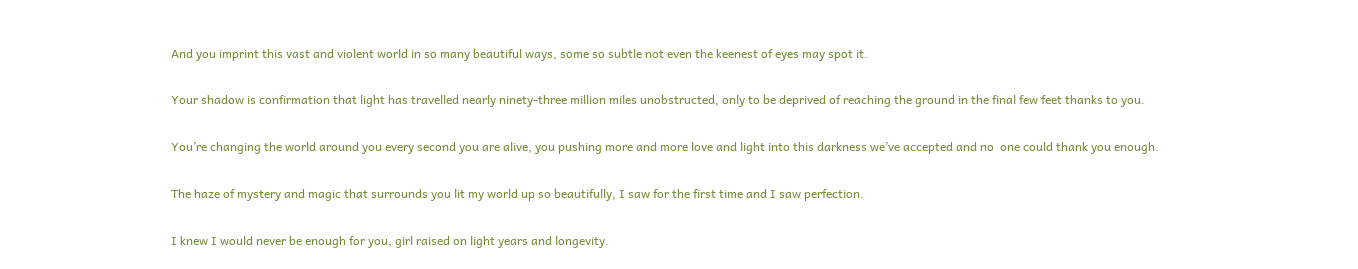And you imprint this vast and violent world in so many beautiful ways, some so subtle not even the keenest of eyes may spot it.

Your shadow is confirmation that light has travelled nearly ninety-three million miles unobstructed, only to be deprived of reaching the ground in the final few feet thanks to you.

You’re changing the world around you every second you are alive, you pushing more and more love and light into this darkness we’ve accepted and no  one could thank you enough.

The haze of mystery and magic that surrounds you lit my world up so beautifully, I saw for the first time and I saw perfection.

I knew I would never be enough for you, girl raised on light years and longevity.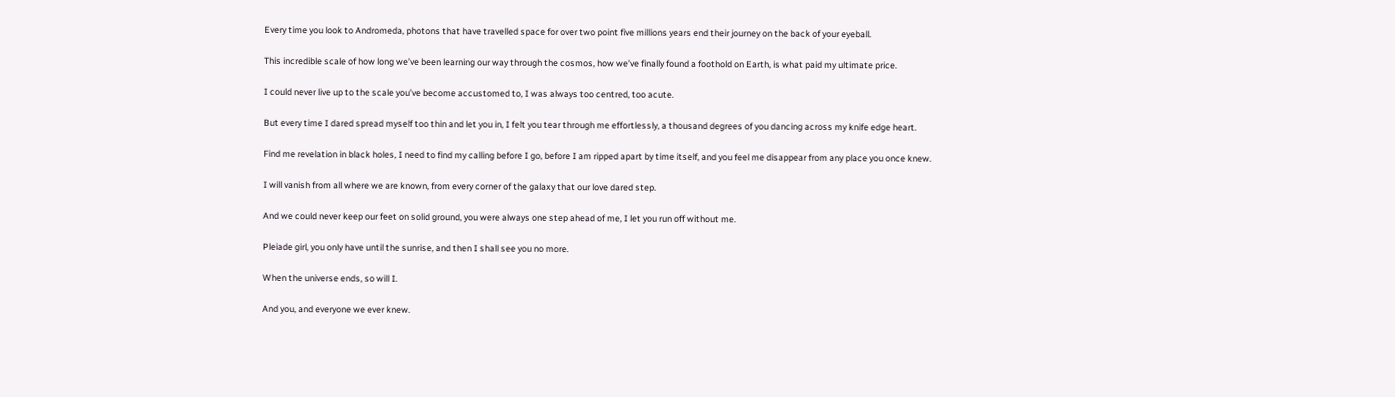Every time you look to Andromeda, photons that have travelled space for over two point five millions years end their journey on the back of your eyeball.

This incredible scale of how long we’ve been learning our way through the cosmos, how we’ve finally found a foothold on Earth, is what paid my ultimate price.

I could never live up to the scale you’ve become accustomed to, I was always too centred, too acute.

But every time I dared spread myself too thin and let you in, I felt you tear through me effortlessly, a thousand degrees of you dancing across my knife edge heart.

Find me revelation in black holes, I need to find my calling before I go, before I am ripped apart by time itself, and you feel me disappear from any place you once knew.

I will vanish from all where we are known, from every corner of the galaxy that our love dared step.

And we could never keep our feet on solid ground, you were always one step ahead of me, I let you run off without me.

Pleiade girl, you only have until the sunrise, and then I shall see you no more.

When the universe ends, so will I.

And you, and everyone we ever knew.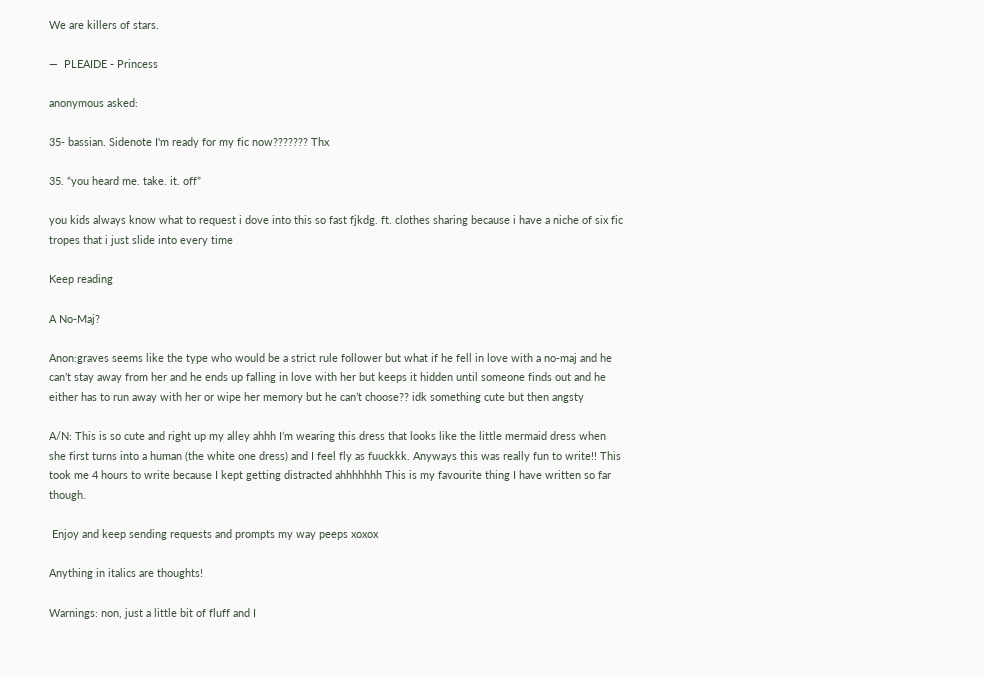We are killers of stars.

—  PLEAIDE - Princess

anonymous asked:

35- bassian. Sidenote I'm ready for my fic now??????? Thx

35. “you heard me. take. it. off”

you kids always know what to request i dove into this so fast fjkdg. ft. clothes sharing because i have a niche of six fic tropes that i just slide into every time

Keep reading

A No-Maj?

Anon:graves seems like the type who would be a strict rule follower but what if he fell in love with a no-maj and he can’t stay away from her and he ends up falling in love with her but keeps it hidden until someone finds out and he either has to run away with her or wipe her memory but he can’t choose?? idk something cute but then angsty

A/N: This is so cute and right up my alley ahhh I’m wearing this dress that looks like the little mermaid dress when she first turns into a human (the white one dress) and I feel fly as fuuckkk. Anyways this was really fun to write!! This took me 4 hours to write because I kept getting distracted ahhhhhhh This is my favourite thing I have written so far though.

 Enjoy and keep sending requests and prompts my way peeps xoxox

Anything in italics are thoughts!

Warnings: non, just a little bit of fluff and I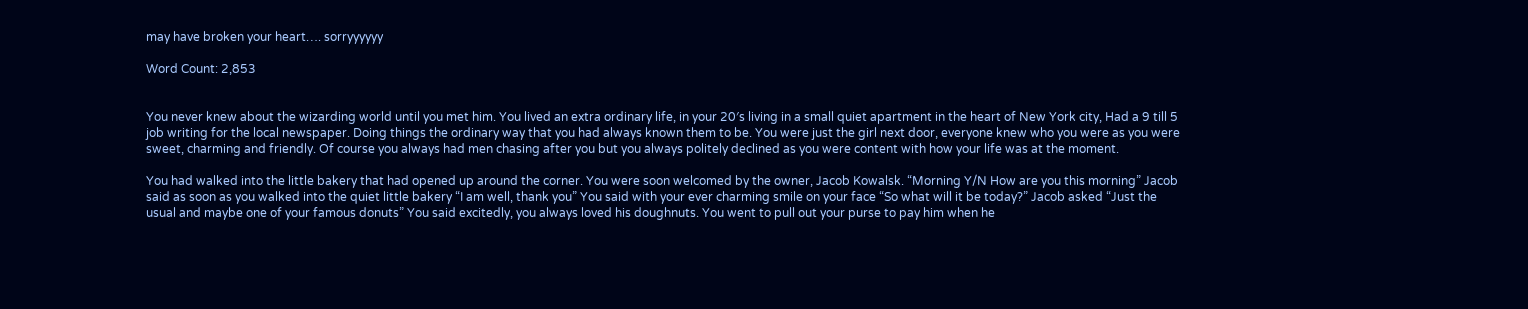may have broken your heart…. sorryyyyyy

Word Count: 2,853


You never knew about the wizarding world until you met him. You lived an extra ordinary life, in your 20′s living in a small quiet apartment in the heart of New York city, Had a 9 till 5 job writing for the local newspaper. Doing things the ordinary way that you had always known them to be. You were just the girl next door, everyone knew who you were as you were sweet, charming and friendly. Of course you always had men chasing after you but you always politely declined as you were content with how your life was at the moment.

You had walked into the little bakery that had opened up around the corner. You were soon welcomed by the owner, Jacob Kowalsk. “Morning Y/N How are you this morning” Jacob said as soon as you walked into the quiet little bakery “I am well, thank you” You said with your ever charming smile on your face “So what will it be today?” Jacob asked “Just the usual and maybe one of your famous donuts” You said excitedly, you always loved his doughnuts. You went to pull out your purse to pay him when he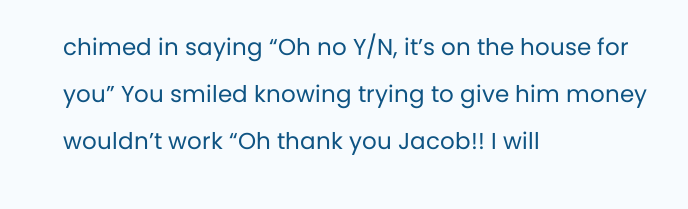chimed in saying “Oh no Y/N, it’s on the house for you” You smiled knowing trying to give him money wouldn’t work “Oh thank you Jacob!! I will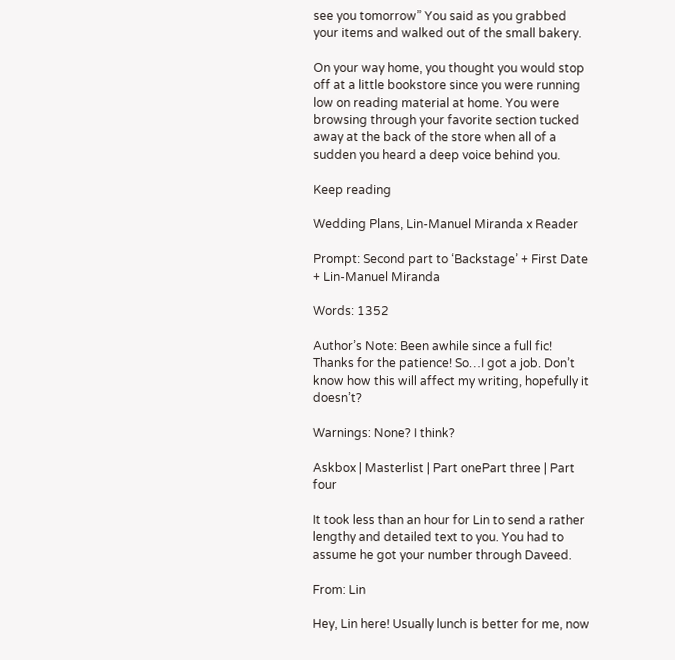see you tomorrow” You said as you grabbed your items and walked out of the small bakery.

On your way home, you thought you would stop off at a little bookstore since you were running low on reading material at home. You were browsing through your favorite section tucked away at the back of the store when all of a sudden you heard a deep voice behind you.

Keep reading

Wedding Plans, Lin-Manuel Miranda x Reader

Prompt: Second part to ‘Backstage’ + First Date + Lin-Manuel Miranda

Words: 1352

Author’s Note: Been awhile since a full fic! Thanks for the patience! So…I got a job. Don’t know how this will affect my writing, hopefully it doesn’t?

Warnings: None? I think?

Askbox | Masterlist | Part onePart three | Part four

It took less than an hour for Lin to send a rather lengthy and detailed text to you. You had to assume he got your number through Daveed.

From: Lin

Hey, Lin here! Usually lunch is better for me, now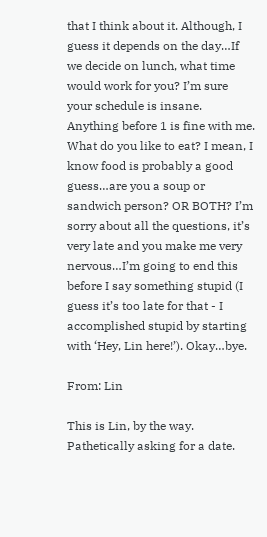that I think about it. Although, I guess it depends on the day…If we decide on lunch, what time would work for you? I’m sure your schedule is insane. Anything before 1 is fine with me. What do you like to eat? I mean, I know food is probably a good guess…are you a soup or sandwich person? OR BOTH? I’m sorry about all the questions, it’s very late and you make me very nervous…I’m going to end this before I say something stupid (I guess it’s too late for that - I accomplished stupid by starting with ‘Hey, Lin here!’). Okay…bye.

From: Lin

This is Lin, by the way. Pathetically asking for a date.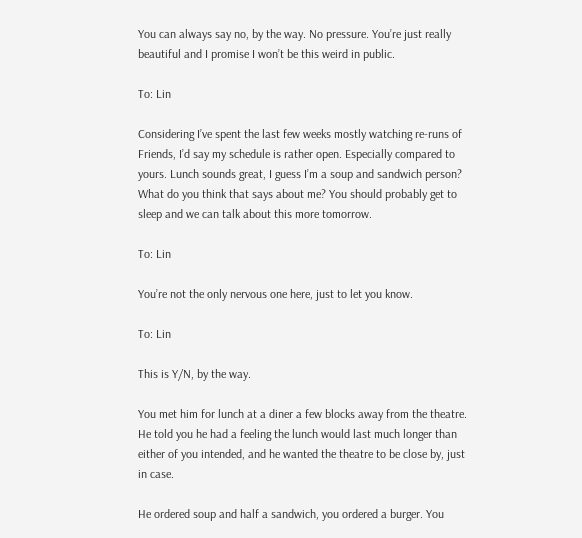You can always say no, by the way. No pressure. You’re just really beautiful and I promise I won’t be this weird in public.

To: Lin

Considering I’ve spent the last few weeks mostly watching re-runs of Friends, I’d say my schedule is rather open. Especially compared to yours. Lunch sounds great, I guess I’m a soup and sandwich person? What do you think that says about me? You should probably get to sleep and we can talk about this more tomorrow.

To: Lin

You’re not the only nervous one here, just to let you know.

To: Lin

This is Y/N, by the way.

You met him for lunch at a diner a few blocks away from the theatre. He told you he had a feeling the lunch would last much longer than either of you intended, and he wanted the theatre to be close by, just in case.

He ordered soup and half a sandwich, you ordered a burger. You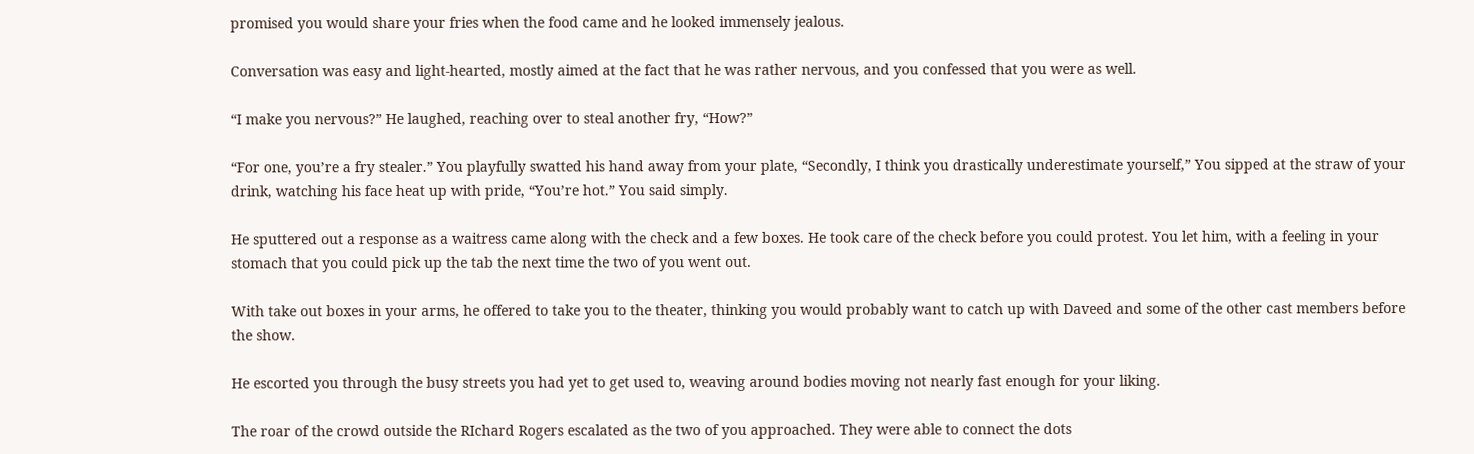promised you would share your fries when the food came and he looked immensely jealous.

Conversation was easy and light-hearted, mostly aimed at the fact that he was rather nervous, and you confessed that you were as well.

“I make you nervous?” He laughed, reaching over to steal another fry, “How?”

“For one, you’re a fry stealer.” You playfully swatted his hand away from your plate, “Secondly, I think you drastically underestimate yourself,” You sipped at the straw of your drink, watching his face heat up with pride, “You’re hot.” You said simply.

He sputtered out a response as a waitress came along with the check and a few boxes. He took care of the check before you could protest. You let him, with a feeling in your stomach that you could pick up the tab the next time the two of you went out.

With take out boxes in your arms, he offered to take you to the theater, thinking you would probably want to catch up with Daveed and some of the other cast members before the show.

He escorted you through the busy streets you had yet to get used to, weaving around bodies moving not nearly fast enough for your liking.

The roar of the crowd outside the RIchard Rogers escalated as the two of you approached. They were able to connect the dots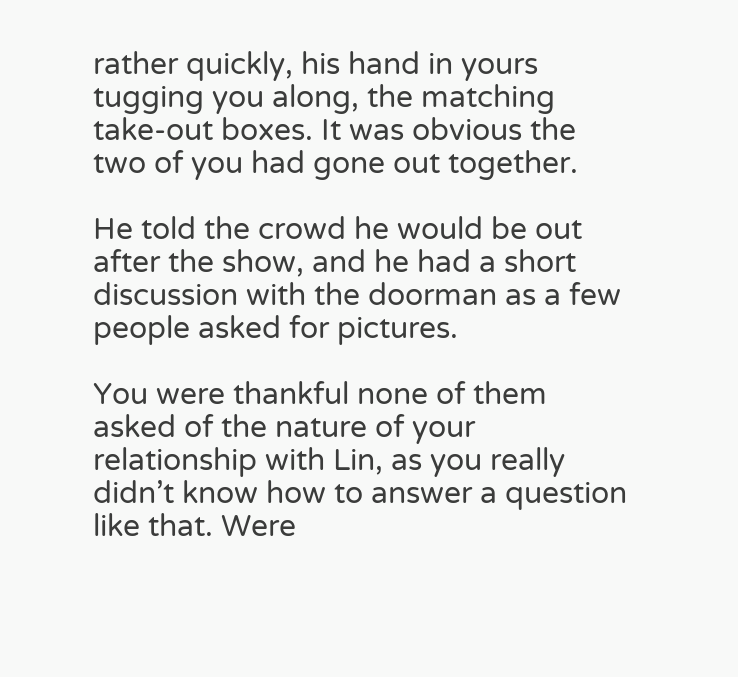rather quickly, his hand in yours tugging you along, the matching take-out boxes. It was obvious the two of you had gone out together.

He told the crowd he would be out after the show, and he had a short discussion with the doorman as a few people asked for pictures.

You were thankful none of them asked of the nature of your relationship with Lin, as you really didn’t know how to answer a question like that. Were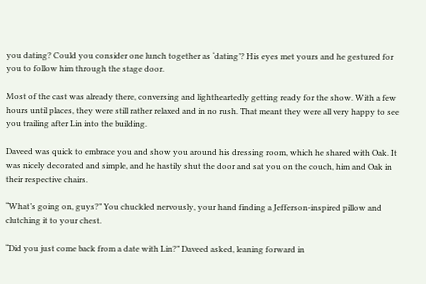you dating? Could you consider one lunch together as ‘dating’? His eyes met yours and he gestured for you to follow him through the stage door.

Most of the cast was already there, conversing and lightheartedly getting ready for the show. With a few hours until places, they were still rather relaxed and in no rush. That meant they were all very happy to see you trailing after Lin into the building.

Daveed was quick to embrace you and show you around his dressing room, which he shared with Oak. It was nicely decorated and simple, and he hastily shut the door and sat you on the couch, him and Oak in their respective chairs.

“What’s going on, guys?” You chuckled nervously, your hand finding a Jefferson-inspired pillow and clutching it to your chest.

“Did you just come back from a date with Lin?” Daveed asked, leaning forward in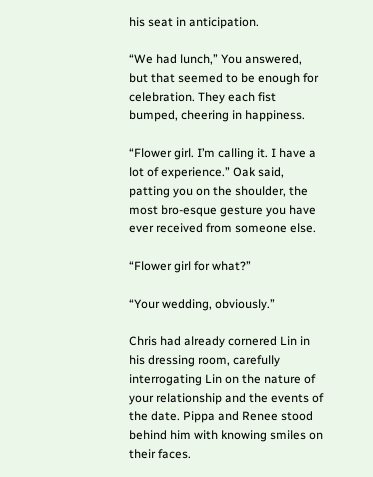his seat in anticipation.

“We had lunch,” You answered, but that seemed to be enough for celebration. They each fist bumped, cheering in happiness.

“Flower girl. I’m calling it. I have a lot of experience.” Oak said, patting you on the shoulder, the most bro-esque gesture you have ever received from someone else.

“Flower girl for what?”

“Your wedding, obviously.”

Chris had already cornered Lin in his dressing room, carefully interrogating Lin on the nature of your relationship and the events of the date. Pippa and Renee stood behind him with knowing smiles on their faces.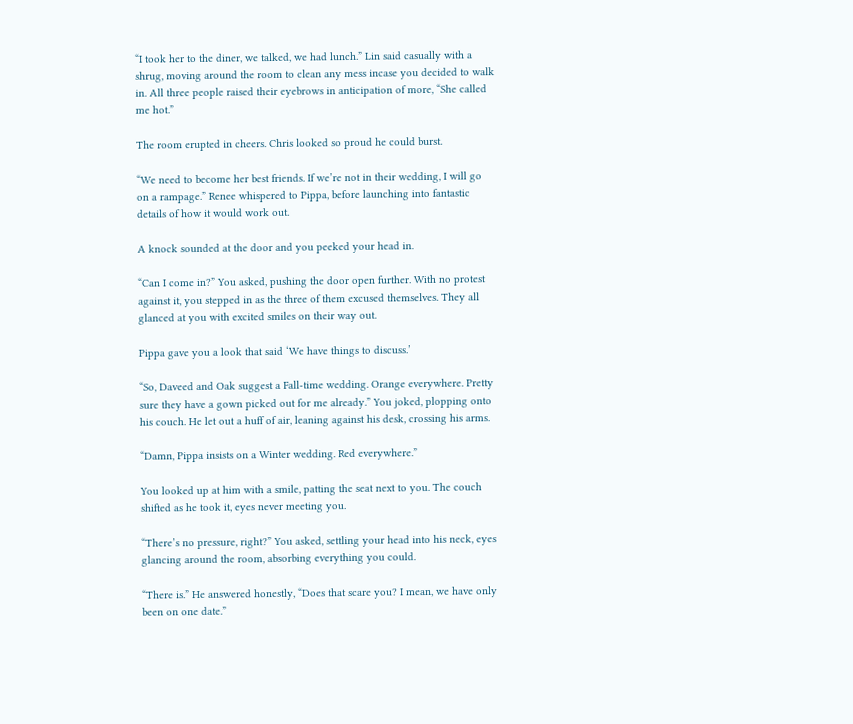“I took her to the diner, we talked, we had lunch.” Lin said casually with a shrug, moving around the room to clean any mess incase you decided to walk in. All three people raised their eyebrows in anticipation of more, “She called me hot.”

The room erupted in cheers. Chris looked so proud he could burst.

“We need to become her best friends. If we’re not in their wedding, I will go on a rampage.” Renee whispered to Pippa, before launching into fantastic details of how it would work out.

A knock sounded at the door and you peeked your head in.

“Can I come in?” You asked, pushing the door open further. With no protest against it, you stepped in as the three of them excused themselves. They all glanced at you with excited smiles on their way out.

Pippa gave you a look that said ‘We have things to discuss.’

“So, Daveed and Oak suggest a Fall-time wedding. Orange everywhere. Pretty sure they have a gown picked out for me already.” You joked, plopping onto his couch. He let out a huff of air, leaning against his desk, crossing his arms.

“Damn, Pippa insists on a Winter wedding. Red everywhere.”

You looked up at him with a smile, patting the seat next to you. The couch shifted as he took it, eyes never meeting you.

“There’s no pressure, right?” You asked, settling your head into his neck, eyes glancing around the room, absorbing everything you could.

“There is.” He answered honestly, “Does that scare you? I mean, we have only been on one date.”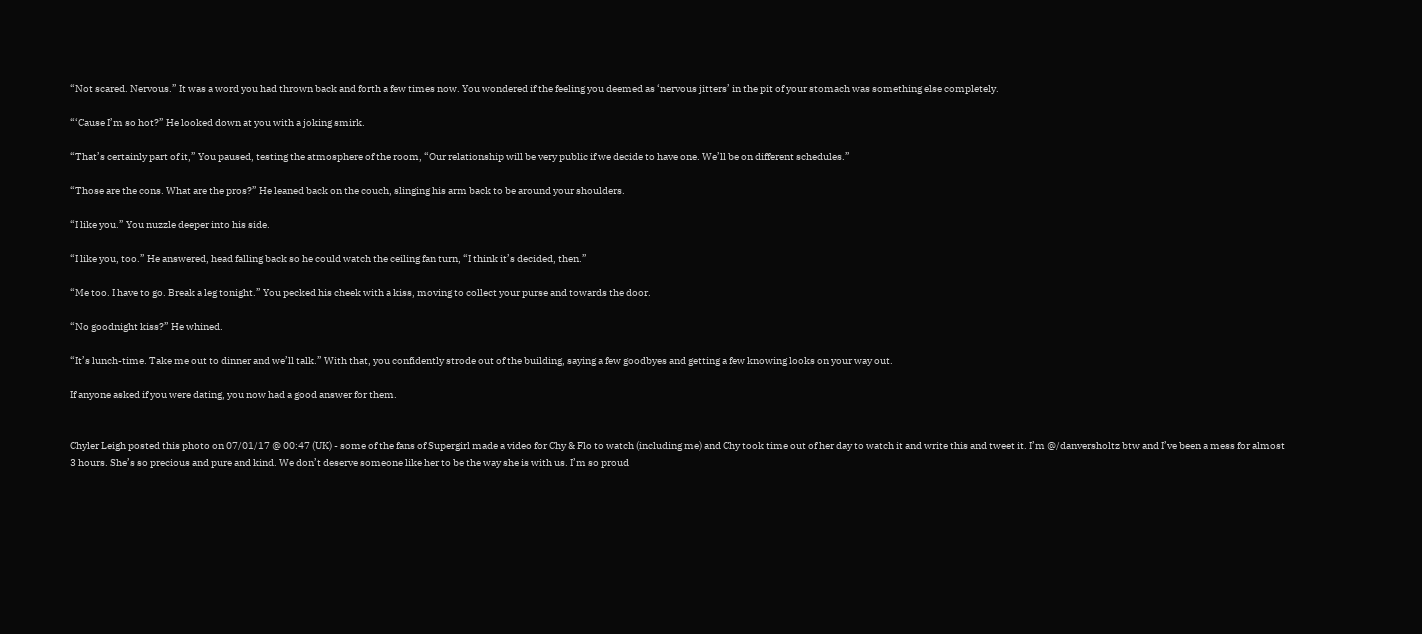“Not scared. Nervous.” It was a word you had thrown back and forth a few times now. You wondered if the feeling you deemed as ‘nervous jitters’ in the pit of your stomach was something else completely.

“‘Cause I’m so hot?” He looked down at you with a joking smirk.

“That’s certainly part of it,” You paused, testing the atmosphere of the room, “Our relationship will be very public if we decide to have one. We’ll be on different schedules.”

“Those are the cons. What are the pros?” He leaned back on the couch, slinging his arm back to be around your shoulders.

“I like you.” You nuzzle deeper into his side.

“I like you, too.” He answered, head falling back so he could watch the ceiling fan turn, “I think it’s decided, then.”

“Me too. I have to go. Break a leg tonight.” You pecked his cheek with a kiss, moving to collect your purse and towards the door.

“No goodnight kiss?” He whined.

“It’s lunch-time. Take me out to dinner and we’ll talk.” With that, you confidently strode out of the building, saying a few goodbyes and getting a few knowing looks on your way out.

If anyone asked if you were dating, you now had a good answer for them.


Chyler Leigh posted this photo on 07/01/17 @ 00:47 (UK) - some of the fans of Supergirl made a video for Chy & Flo to watch (including me) and Chy took time out of her day to watch it and write this and tweet it. I’m @/danversholtz btw and I’ve been a mess for almost 3 hours. She’s so precious and pure and kind. We don’t deserve someone like her to be the way she is with us. I’m so proud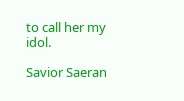to call her my idol.

Savior Saeran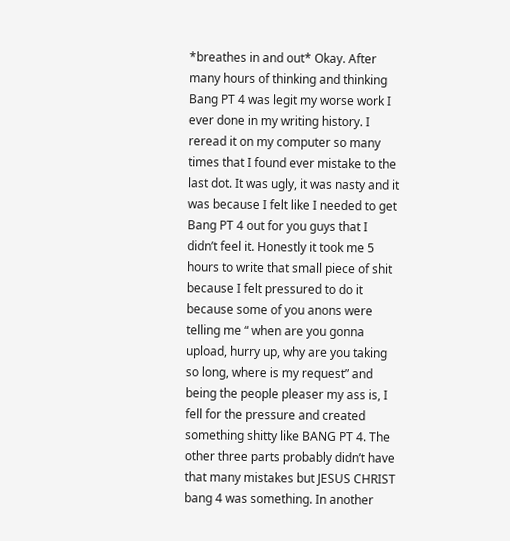*breathes in and out* Okay. After many hours of thinking and thinking Bang PT 4 was legit my worse work I ever done in my writing history. I reread it on my computer so many times that I found ever mistake to the last dot. It was ugly, it was nasty and it was because I felt like I needed to get Bang PT 4 out for you guys that I didn’t feel it. Honestly it took me 5 hours to write that small piece of shit because I felt pressured to do it because some of you anons were telling me “ when are you gonna upload, hurry up, why are you taking so long, where is my request” and being the people pleaser my ass is, I fell for the pressure and created something shitty like BANG PT 4. The other three parts probably didn’t have that many mistakes but JESUS CHRIST bang 4 was something. In another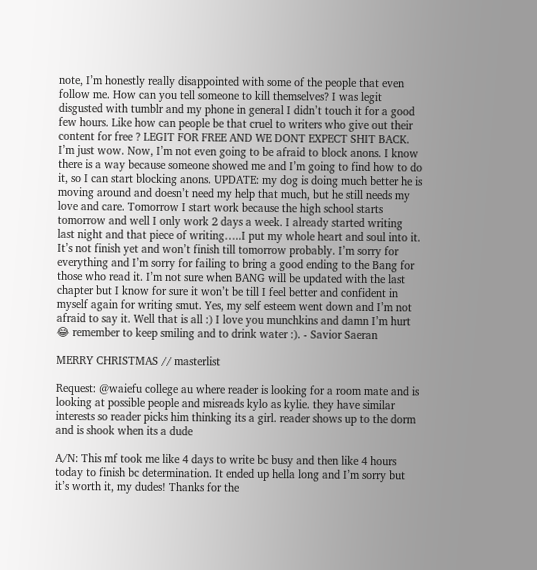note, I’m honestly really disappointed with some of the people that even follow me. How can you tell someone to kill themselves? I was legit disgusted with tumblr and my phone in general I didn’t touch it for a good few hours. Like how can people be that cruel to writers who give out their content for free ? LEGIT FOR FREE AND WE DONT EXPECT SHIT BACK. I’m just wow. Now, I’m not even going to be afraid to block anons. I know there is a way because someone showed me and I’m going to find how to do it, so I can start blocking anons. UPDATE: my dog is doing much better he is moving around and doesn’t need my help that much, but he still needs my love and care. Tomorrow I start work because the high school starts tomorrow and well I only work 2 days a week. I already started writing last night and that piece of writing…..I put my whole heart and soul into it. It’s not finish yet and won’t finish till tomorrow probably. I’m sorry for everything and I’m sorry for failing to bring a good ending to the Bang for those who read it. I’m not sure when BANG will be updated with the last chapter but I know for sure it won’t be till I feel better and confident in myself again for writing smut. Yes, my self esteem went down and I’m not afraid to say it. Well that is all :) I love you munchkins and damn I’m hurt 😂 remember to keep smiling and to drink water :). - Savior Saeran

MERRY CHRISTMAS // masterlist

Request: @waiefu college au where reader is looking for a room mate and is looking at possible people and misreads kylo as kylie. they have similar interests so reader picks him thinking its a girl. reader shows up to the dorm and is shook when its a dude

A/N: This mf took me like 4 days to write bc busy and then like 4 hours today to finish bc determination. It ended up hella long and I’m sorry but it’s worth it, my dudes! Thanks for the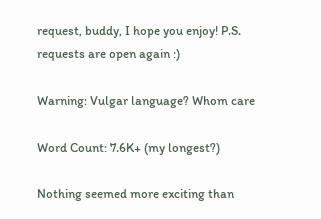request, buddy, I hope you enjoy! P.S. requests are open again :)

Warning: Vulgar language? Whom care

Word Count: 7.6K+ (my longest?)

Nothing seemed more exciting than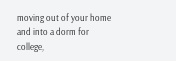moving out of your home and into a dorm for college,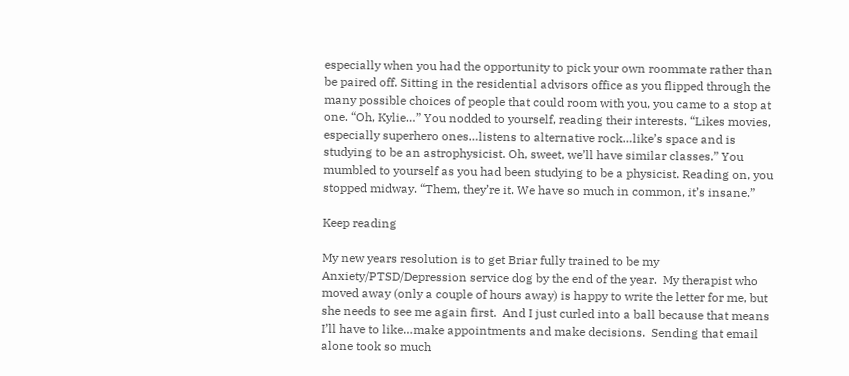especially when you had the opportunity to pick your own roommate rather than be paired off. Sitting in the residential advisors office as you flipped through the many possible choices of people that could room with you, you came to a stop at one. “Oh, Kylie…” You nodded to yourself, reading their interests. “Likes movies, especially superhero ones…listens to alternative rock…like’s space and is studying to be an astrophysicist. Oh, sweet, we’ll have similar classes.” You mumbled to yourself as you had been studying to be a physicist. Reading on, you stopped midway. “Them, they’re it. We have so much in common, it’s insane.”

Keep reading

My new years resolution is to get Briar fully trained to be my Anxiety/PTSD/Depression service dog by the end of the year.  My therapist who moved away (only a couple of hours away) is happy to write the letter for me, but she needs to see me again first.  And I just curled into a ball because that means I’ll have to like…make appointments and make decisions.  Sending that email alone took so much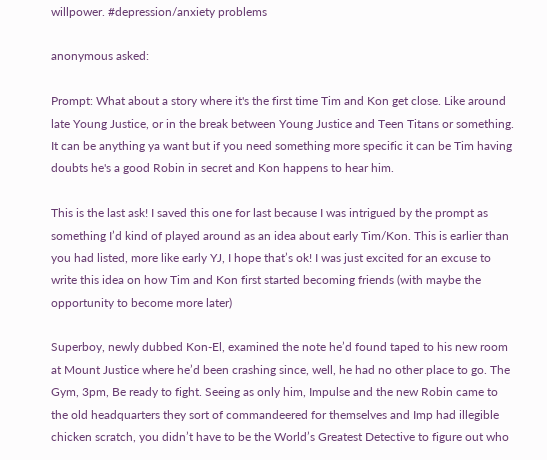willpower. #depression/anxiety problems

anonymous asked:

Prompt: What about a story where it's the first time Tim and Kon get close. Like around late Young Justice, or in the break between Young Justice and Teen Titans or something. It can be anything ya want but if you need something more specific it can be Tim having doubts he's a good Robin in secret and Kon happens to hear him.

This is the last ask! I saved this one for last because I was intrigued by the prompt as something I’d kind of played around as an idea about early Tim/Kon. This is earlier than you had listed, more like early YJ, I hope that’s ok! I was just excited for an excuse to write this idea on how Tim and Kon first started becoming friends (with maybe the opportunity to become more later)

Superboy, newly dubbed Kon-El, examined the note he’d found taped to his new room at Mount Justice where he’d been crashing since, well, he had no other place to go. The Gym, 3pm, Be ready to fight. Seeing as only him, Impulse and the new Robin came to the old headquarters they sort of commandeered for themselves and Imp had illegible chicken scratch, you didn’t have to be the World’s Greatest Detective to figure out who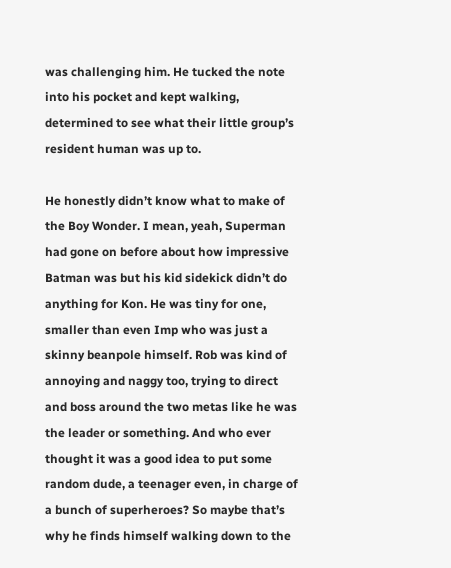was challenging him. He tucked the note into his pocket and kept walking, determined to see what their little group’s resident human was up to.

He honestly didn’t know what to make of the Boy Wonder. I mean, yeah, Superman had gone on before about how impressive Batman was but his kid sidekick didn’t do anything for Kon. He was tiny for one, smaller than even Imp who was just a skinny beanpole himself. Rob was kind of annoying and naggy too, trying to direct and boss around the two metas like he was the leader or something. And who ever thought it was a good idea to put some random dude, a teenager even, in charge of a bunch of superheroes? So maybe that’s why he finds himself walking down to the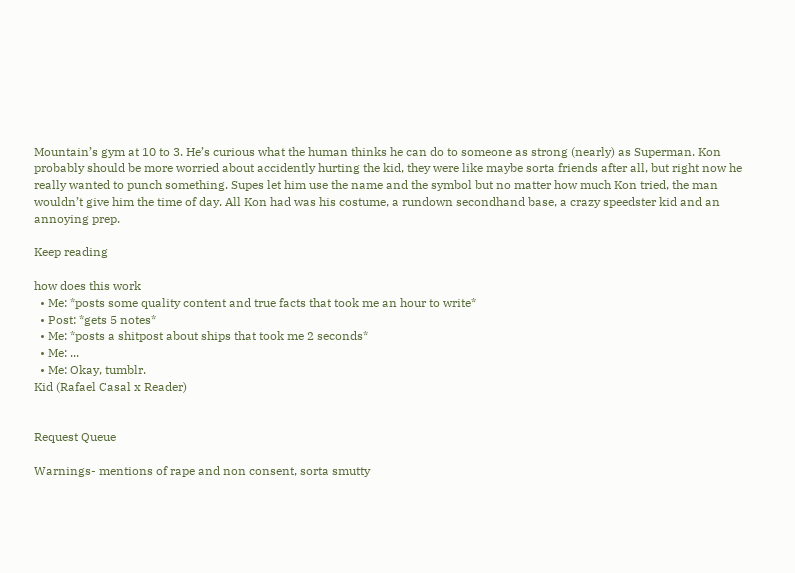Mountain’s gym at 10 to 3. He’s curious what the human thinks he can do to someone as strong (nearly) as Superman. Kon probably should be more worried about accidently hurting the kid, they were like maybe sorta friends after all, but right now he really wanted to punch something. Supes let him use the name and the symbol but no matter how much Kon tried, the man wouldn’t give him the time of day. All Kon had was his costume, a rundown secondhand base, a crazy speedster kid and an annoying prep.

Keep reading

how does this work
  • Me: *posts some quality content and true facts that took me an hour to write*
  • Post: *gets 5 notes*
  • Me: *posts a shitpost about ships that took me 2 seconds*
  • Me: ...
  • Me: Okay, tumblr.
Kid (Rafael Casal x Reader)


Request Queue

Warnings- mentions of rape and non consent, sorta smutty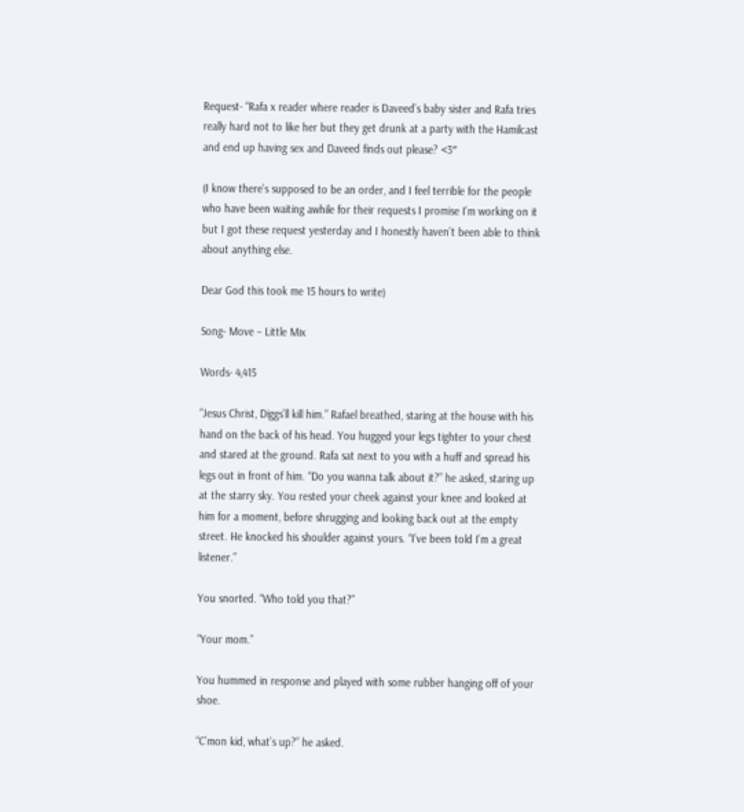Request- “Rafa x reader where reader is Daveed’s baby sister and Rafa tries really hard not to like her but they get drunk at a party with the Hamilcast and end up having sex and Daveed finds out please? <3″

(I know there’s supposed to be an order, and I feel terrible for the people who have been waiting awhile for their requests I promise I’m working on it but I got these request yesterday and I honestly haven’t been able to think about anything else.

Dear God this took me 15 hours to write)

Song- Move – Little Mix

Words- 4,415

“Jesus Christ, Diggs’ll kill him.” Rafael breathed, staring at the house with his hand on the back of his head. You hugged your legs tighter to your chest and stared at the ground. Rafa sat next to you with a huff and spread his legs out in front of him. “Do you wanna talk about it?” he asked, staring up at the starry sky. You rested your cheek against your knee and looked at him for a moment, before shrugging and looking back out at the empty street. He knocked his shoulder against yours. “I’ve been told I’m a great listener.”

You snorted. “Who told you that?”

“Your mom.”

You hummed in response and played with some rubber hanging off of your shoe.

“C’mon kid, what’s up?” he asked.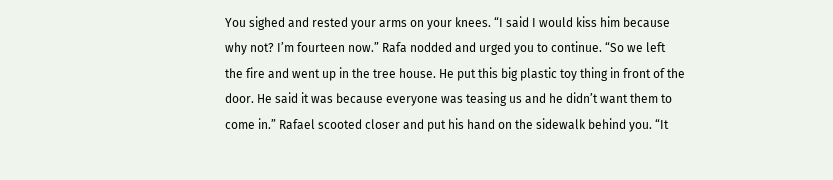You sighed and rested your arms on your knees. “I said I would kiss him because why not? I’m fourteen now.” Rafa nodded and urged you to continue. “So we left the fire and went up in the tree house. He put this big plastic toy thing in front of the door. He said it was because everyone was teasing us and he didn’t want them to come in.” Rafael scooted closer and put his hand on the sidewalk behind you. “It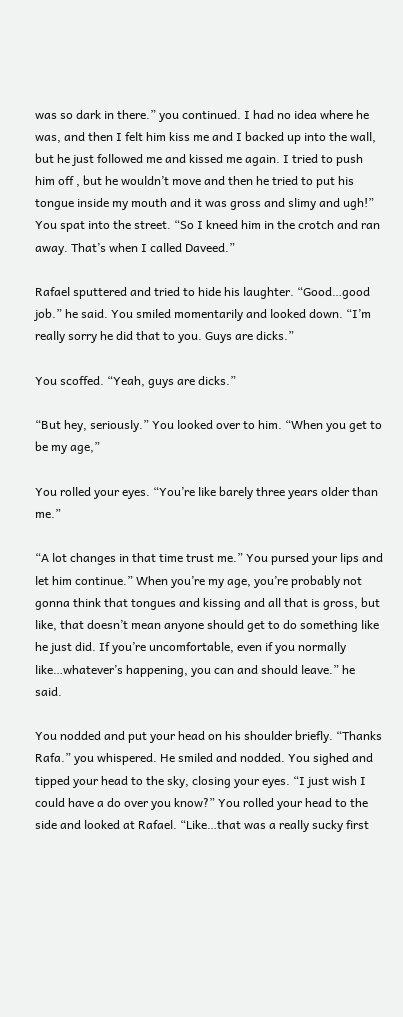was so dark in there.” you continued. I had no idea where he was, and then I felt him kiss me and I backed up into the wall, but he just followed me and kissed me again. I tried to push him off , but he wouldn’t move and then he tried to put his tongue inside my mouth and it was gross and slimy and ugh!” You spat into the street. “So I kneed him in the crotch and ran away. That’s when I called Daveed.”

Rafael sputtered and tried to hide his laughter. “Good…good job.” he said. You smiled momentarily and looked down. “I’m really sorry he did that to you. Guys are dicks.”

You scoffed. “Yeah, guys are dicks.”

“But hey, seriously.” You looked over to him. “When you get to be my age,”

You rolled your eyes. “You’re like barely three years older than me.”

“A lot changes in that time trust me.” You pursed your lips and let him continue.” When you’re my age, you’re probably not gonna think that tongues and kissing and all that is gross, but like, that doesn’t mean anyone should get to do something like he just did. If you’re uncomfortable, even if you normally like…whatever’s happening, you can and should leave.” he said.

You nodded and put your head on his shoulder briefly. “Thanks Rafa.” you whispered. He smiled and nodded. You sighed and tipped your head to the sky, closing your eyes. “I just wish I could have a do over you know?” You rolled your head to the side and looked at Rafael. “Like…that was a really sucky first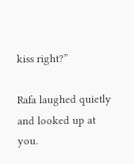kiss right?”

Rafa laughed quietly and looked up at you.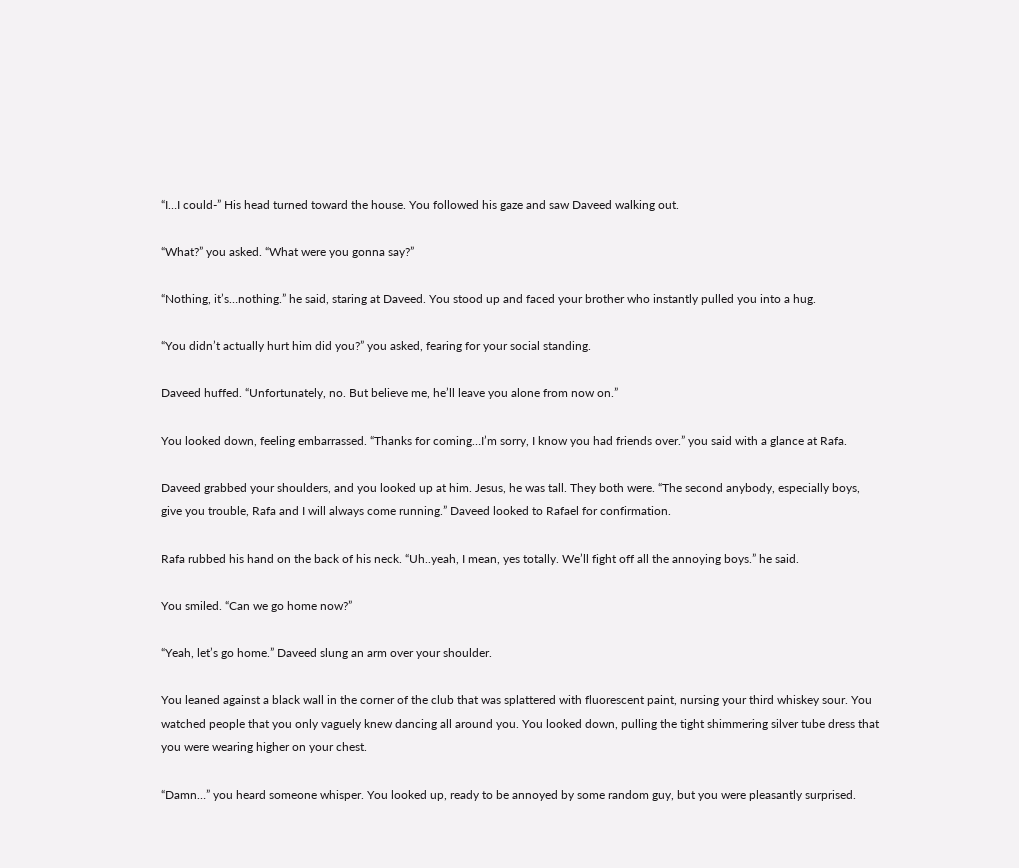“I…I could-” His head turned toward the house. You followed his gaze and saw Daveed walking out.

“What?” you asked. “What were you gonna say?”

“Nothing, it’s…nothing.” he said, staring at Daveed. You stood up and faced your brother who instantly pulled you into a hug.

“You didn’t actually hurt him did you?” you asked, fearing for your social standing.

Daveed huffed. “Unfortunately, no. But believe me, he’ll leave you alone from now on.”

You looked down, feeling embarrassed. “Thanks for coming…I’m sorry, I know you had friends over.” you said with a glance at Rafa.

Daveed grabbed your shoulders, and you looked up at him. Jesus, he was tall. They both were. “The second anybody, especially boys, give you trouble, Rafa and I will always come running.” Daveed looked to Rafael for confirmation.

Rafa rubbed his hand on the back of his neck. “Uh..yeah, I mean, yes totally. We’ll fight off all the annoying boys.” he said.

You smiled. “Can we go home now?”

“Yeah, let’s go home.” Daveed slung an arm over your shoulder.

You leaned against a black wall in the corner of the club that was splattered with fluorescent paint, nursing your third whiskey sour. You watched people that you only vaguely knew dancing all around you. You looked down, pulling the tight shimmering silver tube dress that you were wearing higher on your chest.

“Damn…” you heard someone whisper. You looked up, ready to be annoyed by some random guy, but you were pleasantly surprised.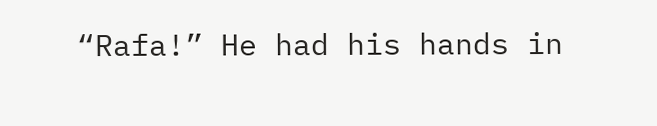“Rafa!” He had his hands in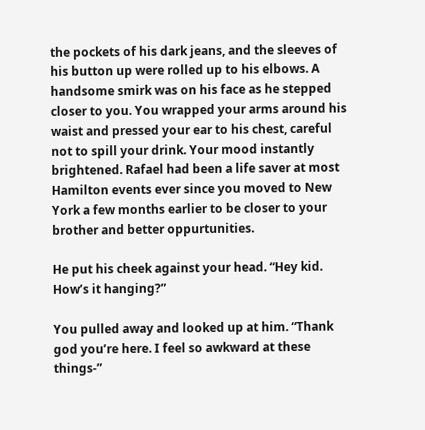the pockets of his dark jeans, and the sleeves of his button up were rolled up to his elbows. A handsome smirk was on his face as he stepped closer to you. You wrapped your arms around his waist and pressed your ear to his chest, careful not to spill your drink. Your mood instantly brightened. Rafael had been a life saver at most Hamilton events ever since you moved to New York a few months earlier to be closer to your brother and better oppurtunities.

He put his cheek against your head. “Hey kid. How’s it hanging?”

You pulled away and looked up at him. “Thank god you’re here. I feel so awkward at these things-”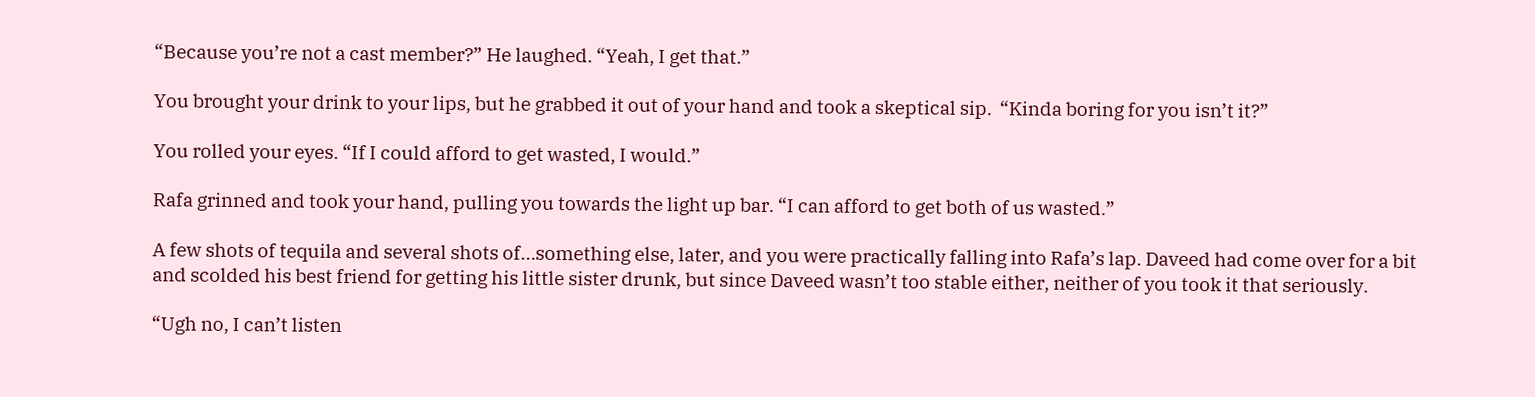“Because you’re not a cast member?” He laughed. “Yeah, I get that.”

You brought your drink to your lips, but he grabbed it out of your hand and took a skeptical sip.  “Kinda boring for you isn’t it?”

You rolled your eyes. “If I could afford to get wasted, I would.”

Rafa grinned and took your hand, pulling you towards the light up bar. “I can afford to get both of us wasted.”

A few shots of tequila and several shots of…something else, later, and you were practically falling into Rafa’s lap. Daveed had come over for a bit and scolded his best friend for getting his little sister drunk, but since Daveed wasn’t too stable either, neither of you took it that seriously.

“Ugh no, I can’t listen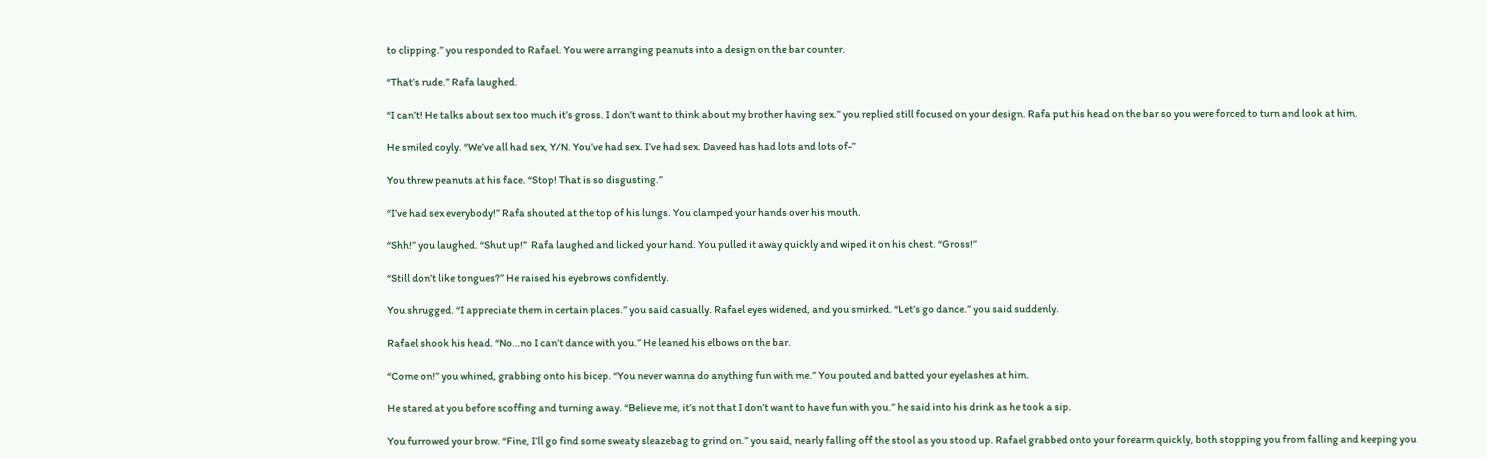to clipping.” you responded to Rafael. You were arranging peanuts into a design on the bar counter.

“That’s rude.” Rafa laughed.

“I can’t! He talks about sex too much it’s gross. I don’t want to think about my brother having sex.” you replied still focused on your design. Rafa put his head on the bar so you were forced to turn and look at him.

He smiled coyly. “We’ve all had sex, Y/N. You’ve had sex. I’ve had sex. Daveed has had lots and lots of-”

You threw peanuts at his face. “Stop! That is so disgusting.”

“I’ve had sex everybody!” Rafa shouted at the top of his lungs. You clamped your hands over his mouth.

“Shh!” you laughed. “Shut up!”  Rafa laughed and licked your hand. You pulled it away quickly and wiped it on his chest. “Gross!”

“Still don’t like tongues?” He raised his eyebrows confidently.

You shrugged. “I appreciate them in certain places.” you said casually. Rafael eyes widened, and you smirked. “Let’s go dance.” you said suddenly.

Rafael shook his head. “No…no I can’t dance with you.” He leaned his elbows on the bar.

“Come on!” you whined, grabbing onto his bicep. “You never wanna do anything fun with me.” You pouted and batted your eyelashes at him.

He stared at you before scoffing and turning away. “Believe me, it’s not that I don’t want to have fun with you.” he said into his drink as he took a sip.

You furrowed your brow. “Fine, I’ll go find some sweaty sleazebag to grind on.” you said, nearly falling off the stool as you stood up. Rafael grabbed onto your forearm quickly, both stopping you from falling and keeping you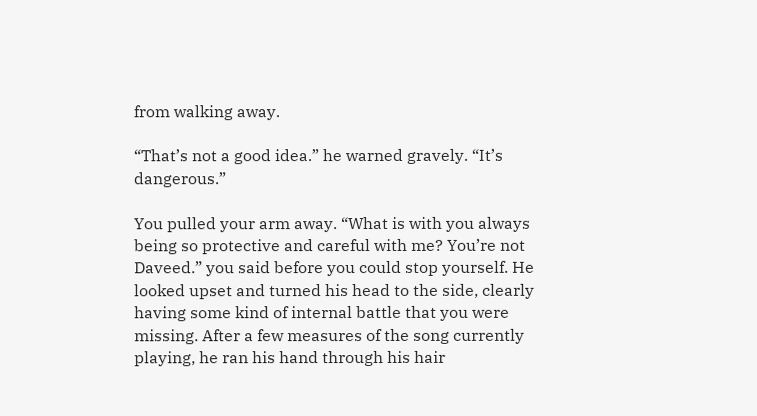from walking away.

“That’s not a good idea.” he warned gravely. “It’s dangerous.”

You pulled your arm away. “What is with you always being so protective and careful with me? You’re not Daveed.” you said before you could stop yourself. He looked upset and turned his head to the side, clearly having some kind of internal battle that you were missing. After a few measures of the song currently playing, he ran his hand through his hair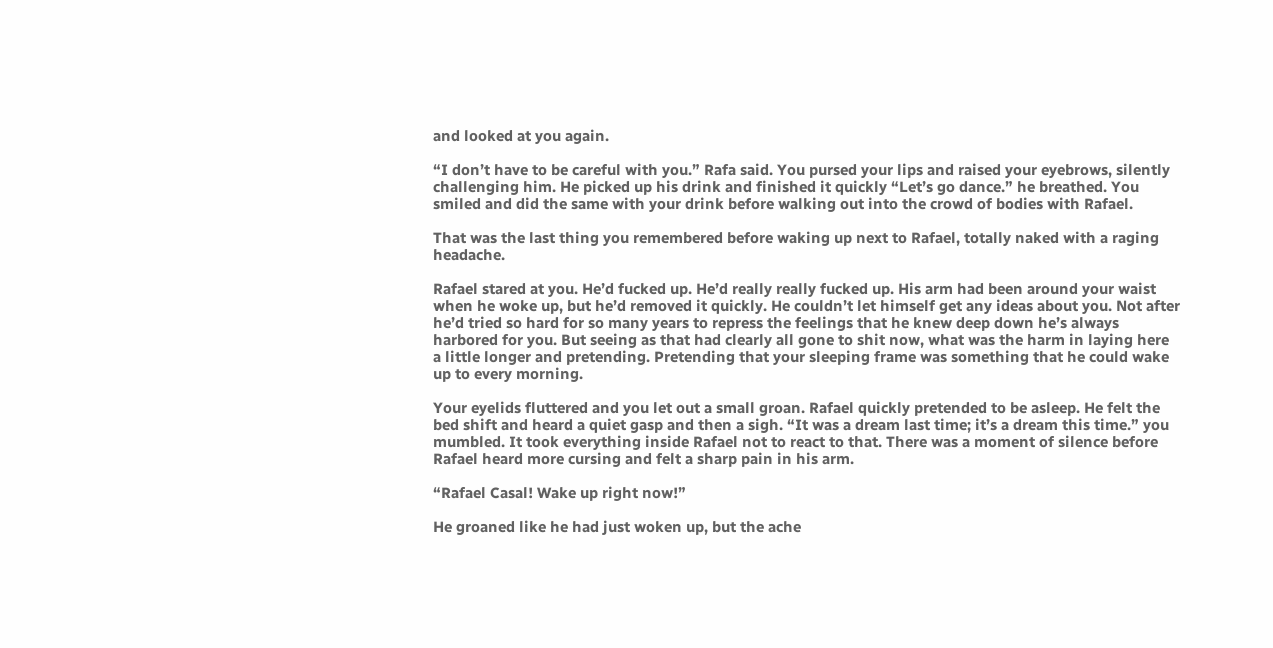and looked at you again.

“I don’t have to be careful with you.” Rafa said. You pursed your lips and raised your eyebrows, silently challenging him. He picked up his drink and finished it quickly “Let’s go dance.” he breathed. You smiled and did the same with your drink before walking out into the crowd of bodies with Rafael.

That was the last thing you remembered before waking up next to Rafael, totally naked with a raging headache.

Rafael stared at you. He’d fucked up. He’d really really fucked up. His arm had been around your waist when he woke up, but he’d removed it quickly. He couldn’t let himself get any ideas about you. Not after he’d tried so hard for so many years to repress the feelings that he knew deep down he’s always harbored for you. But seeing as that had clearly all gone to shit now, what was the harm in laying here a little longer and pretending. Pretending that your sleeping frame was something that he could wake up to every morning.

Your eyelids fluttered and you let out a small groan. Rafael quickly pretended to be asleep. He felt the bed shift and heard a quiet gasp and then a sigh. “It was a dream last time; it’s a dream this time.” you mumbled. It took everything inside Rafael not to react to that. There was a moment of silence before Rafael heard more cursing and felt a sharp pain in his arm.

“Rafael Casal! Wake up right now!”

He groaned like he had just woken up, but the ache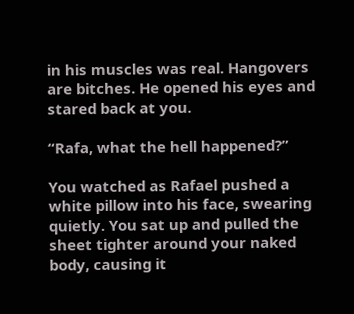in his muscles was real. Hangovers are bitches. He opened his eyes and stared back at you.

“Rafa, what the hell happened?”

You watched as Rafael pushed a white pillow into his face, swearing quietly. You sat up and pulled the sheet tighter around your naked body, causing it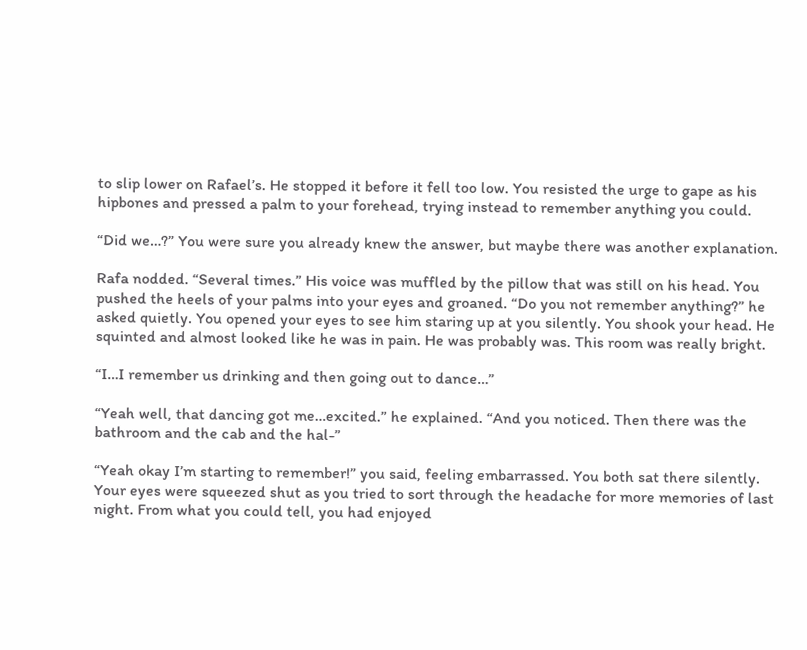to slip lower on Rafael’s. He stopped it before it fell too low. You resisted the urge to gape as his hipbones and pressed a palm to your forehead, trying instead to remember anything you could.

“Did we…?” You were sure you already knew the answer, but maybe there was another explanation.

Rafa nodded. “Several times.” His voice was muffled by the pillow that was still on his head. You pushed the heels of your palms into your eyes and groaned. “Do you not remember anything?” he asked quietly. You opened your eyes to see him staring up at you silently. You shook your head. He squinted and almost looked like he was in pain. He was probably was. This room was really bright.

“I…I remember us drinking and then going out to dance…”

“Yeah well, that dancing got me…excited.” he explained. “And you noticed. Then there was the bathroom and the cab and the hal-”

“Yeah okay I’m starting to remember!” you said, feeling embarrassed. You both sat there silently. Your eyes were squeezed shut as you tried to sort through the headache for more memories of last night. From what you could tell, you had enjoyed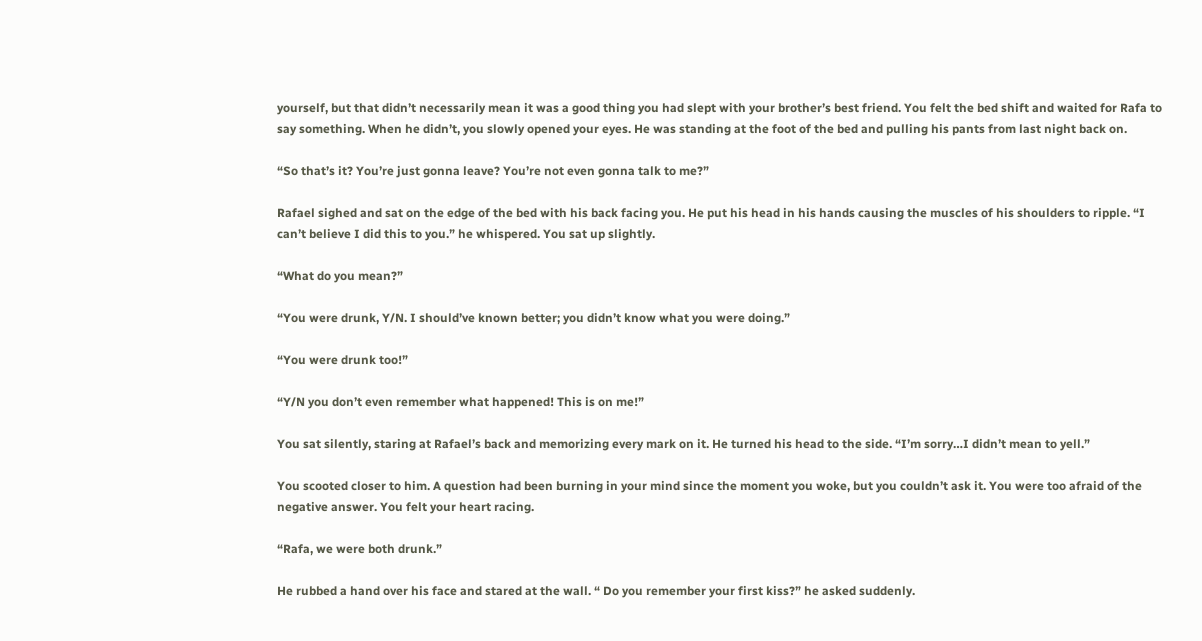yourself, but that didn’t necessarily mean it was a good thing you had slept with your brother’s best friend. You felt the bed shift and waited for Rafa to say something. When he didn’t, you slowly opened your eyes. He was standing at the foot of the bed and pulling his pants from last night back on.

“So that’s it? You’re just gonna leave? You’re not even gonna talk to me?”

Rafael sighed and sat on the edge of the bed with his back facing you. He put his head in his hands causing the muscles of his shoulders to ripple. “I can’t believe I did this to you.” he whispered. You sat up slightly.

“What do you mean?”

“You were drunk, Y/N. I should’ve known better; you didn’t know what you were doing.”

“You were drunk too!”

“Y/N you don’t even remember what happened! This is on me!”

You sat silently, staring at Rafael’s back and memorizing every mark on it. He turned his head to the side. “I’m sorry…I didn’t mean to yell.”

You scooted closer to him. A question had been burning in your mind since the moment you woke, but you couldn’t ask it. You were too afraid of the negative answer. You felt your heart racing.

“Rafa, we were both drunk.”

He rubbed a hand over his face and stared at the wall. “ Do you remember your first kiss?” he asked suddenly.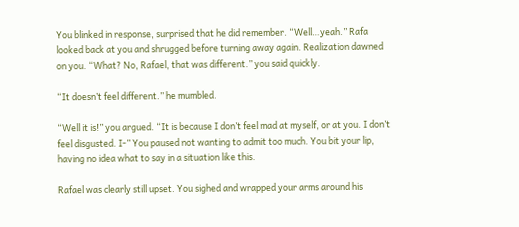You blinked in response, surprised that he did remember. “Well…yeah.” Rafa looked back at you and shrugged before turning away again. Realization dawned on you. “What? No, Rafael, that was different.” you said quickly.

“It doesn’t feel different.” he mumbled.

“Well it is!” you argued. “It is because I don’t feel mad at myself, or at you. I don’t feel disgusted. I-” You paused not wanting to admit too much. You bit your lip, having no idea what to say in a situation like this.

Rafael was clearly still upset. You sighed and wrapped your arms around his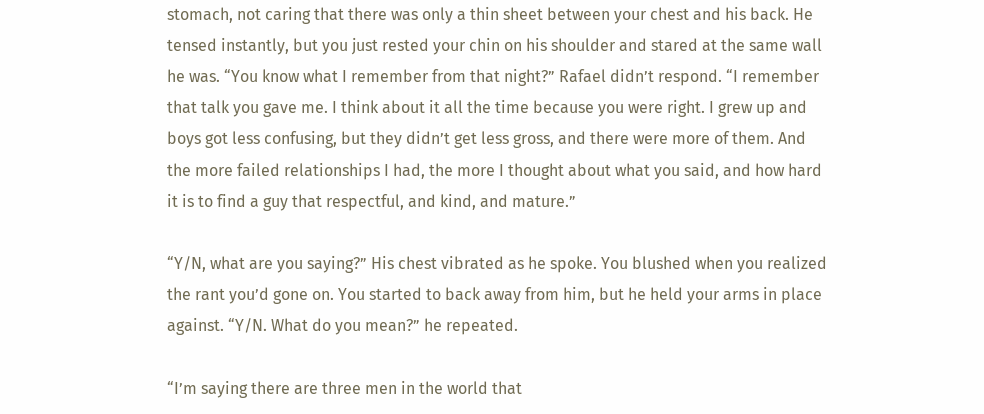stomach, not caring that there was only a thin sheet between your chest and his back. He tensed instantly, but you just rested your chin on his shoulder and stared at the same wall he was. “You know what I remember from that night?” Rafael didn’t respond. “I remember that talk you gave me. I think about it all the time because you were right. I grew up and boys got less confusing, but they didn’t get less gross, and there were more of them. And the more failed relationships I had, the more I thought about what you said, and how hard it is to find a guy that respectful, and kind, and mature.”

“Y/N, what are you saying?” His chest vibrated as he spoke. You blushed when you realized the rant you’d gone on. You started to back away from him, but he held your arms in place against. “Y/N. What do you mean?” he repeated.

“I’m saying there are three men in the world that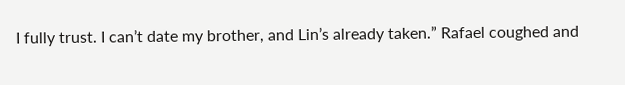I fully trust. I can’t date my brother, and Lin’s already taken.” Rafael coughed and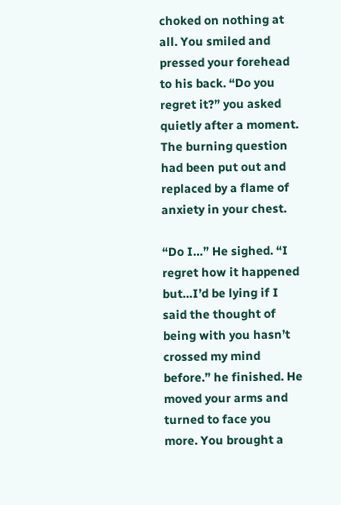choked on nothing at all. You smiled and pressed your forehead to his back. “Do you regret it?” you asked quietly after a moment. The burning question had been put out and replaced by a flame of anxiety in your chest.

“Do I…” He sighed. “I regret how it happened but…I’d be lying if I said the thought of being with you hasn’t crossed my mind before.” he finished. He moved your arms and turned to face you more. You brought a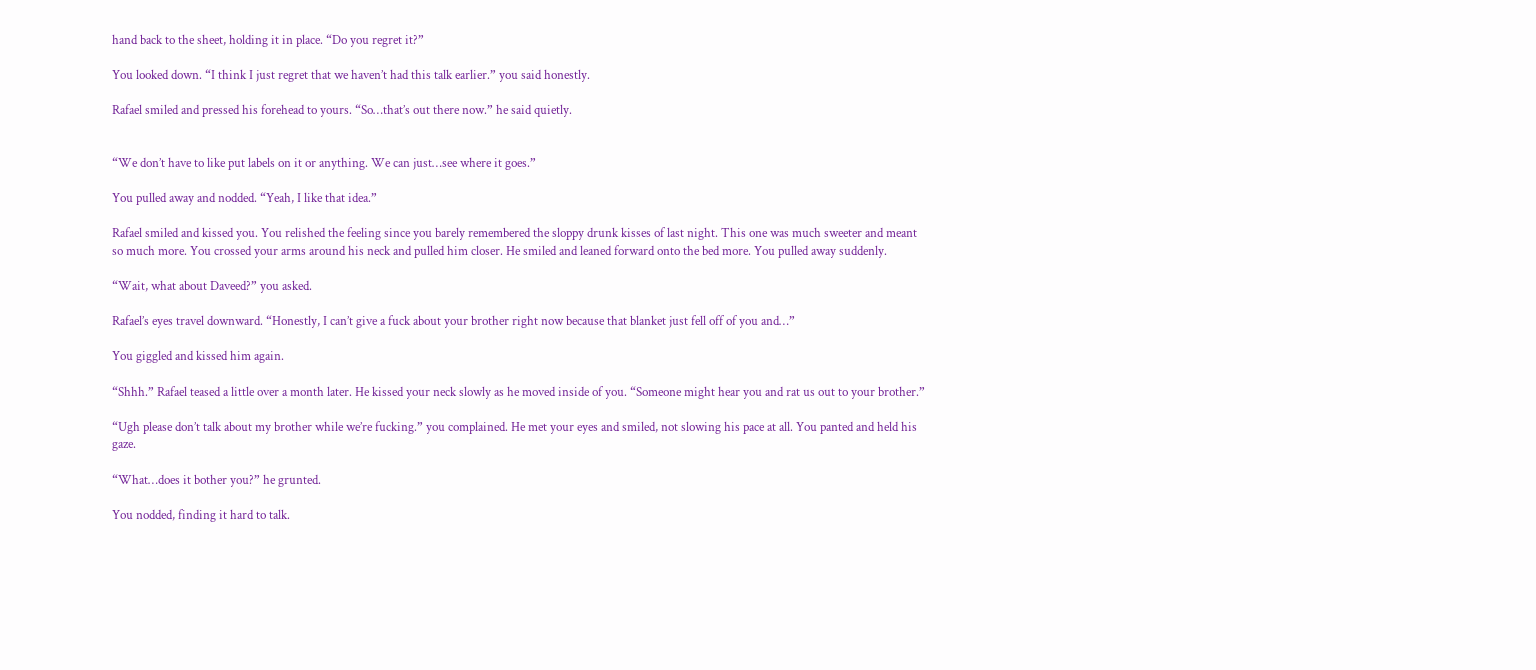hand back to the sheet, holding it in place. “Do you regret it?”

You looked down. “I think I just regret that we haven’t had this talk earlier.” you said honestly.

Rafael smiled and pressed his forehead to yours. “So…that’s out there now.” he said quietly.


“We don’t have to like put labels on it or anything. We can just…see where it goes.”

You pulled away and nodded. “Yeah, I like that idea.”

Rafael smiled and kissed you. You relished the feeling since you barely remembered the sloppy drunk kisses of last night. This one was much sweeter and meant so much more. You crossed your arms around his neck and pulled him closer. He smiled and leaned forward onto the bed more. You pulled away suddenly.

“Wait, what about Daveed?” you asked.

Rafael’s eyes travel downward. “Honestly, I can’t give a fuck about your brother right now because that blanket just fell off of you and…”

You giggled and kissed him again.

“Shhh.” Rafael teased a little over a month later. He kissed your neck slowly as he moved inside of you. “Someone might hear you and rat us out to your brother.”

“Ugh please don’t talk about my brother while we’re fucking.” you complained. He met your eyes and smiled, not slowing his pace at all. You panted and held his gaze.

“What…does it bother you?” he grunted.

You nodded, finding it hard to talk.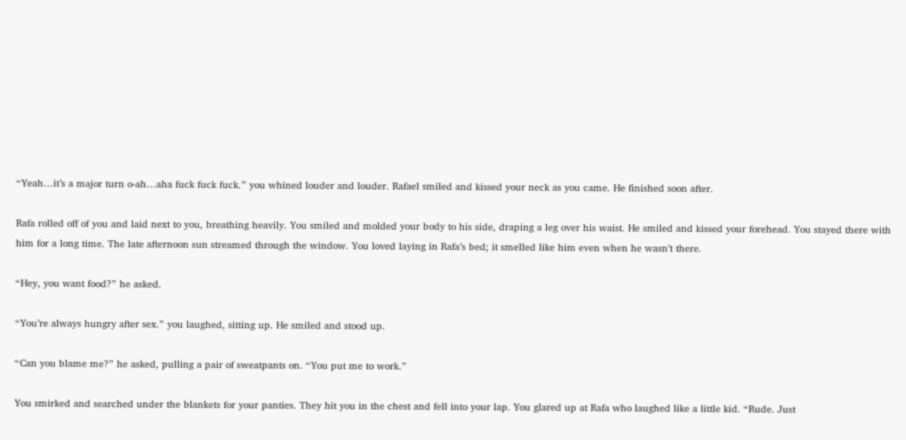“Yeah…it’s a major turn o-ah…aha fuck fuck fuck.” you whined louder and louder. Rafael smiled and kissed your neck as you came. He finished soon after.

Rafa rolled off of you and laid next to you, breathing heavily. You smiled and molded your body to his side, draping a leg over his waist. He smiled and kissed your forehead. You stayed there with him for a long time. The late afternoon sun streamed through the window. You loved laying in Rafa’s bed; it smelled like him even when he wasn’t there.

“Hey, you want food?” he asked.

“You’re always hungry after sex.” you laughed, sitting up. He smiled and stood up.

“Can you blame me?” he asked, pulling a pair of sweatpants on. “You put me to work.”

You smirked and searched under the blankets for your panties. They hit you in the chest and fell into your lap. You glared up at Rafa who laughed like a little kid. “Rude. Just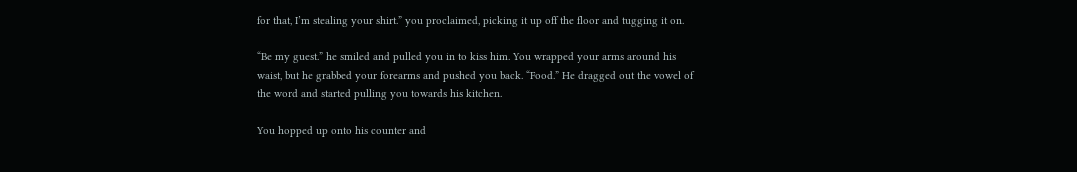for that, I’m stealing your shirt.” you proclaimed, picking it up off the floor and tugging it on.

“Be my guest.” he smiled and pulled you in to kiss him. You wrapped your arms around his waist, but he grabbed your forearms and pushed you back. “Food.” He dragged out the vowel of the word and started pulling you towards his kitchen.

You hopped up onto his counter and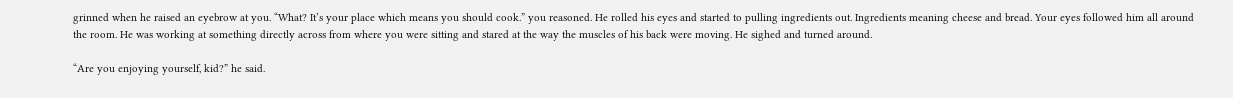grinned when he raised an eyebrow at you. “What? It’s your place which means you should cook.” you reasoned. He rolled his eyes and started to pulling ingredients out. Ingredients meaning cheese and bread. Your eyes followed him all around the room. He was working at something directly across from where you were sitting and stared at the way the muscles of his back were moving. He sighed and turned around.

“Are you enjoying yourself, kid?” he said.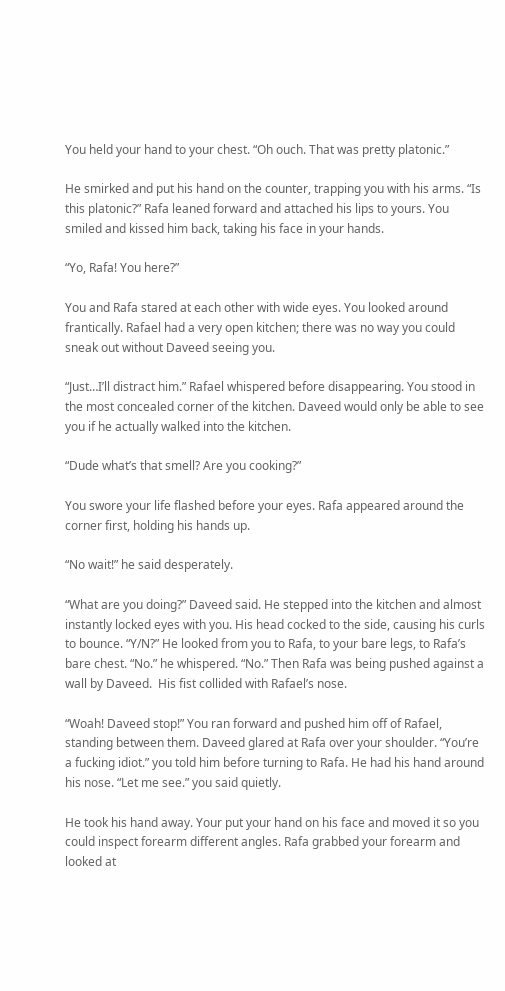You held your hand to your chest. “Oh ouch. That was pretty platonic.”

He smirked and put his hand on the counter, trapping you with his arms. “Is this platonic?” Rafa leaned forward and attached his lips to yours. You smiled and kissed him back, taking his face in your hands.

“Yo, Rafa! You here?”

You and Rafa stared at each other with wide eyes. You looked around frantically. Rafael had a very open kitchen; there was no way you could sneak out without Daveed seeing you.

“Just…I’ll distract him.” Rafael whispered before disappearing. You stood in the most concealed corner of the kitchen. Daveed would only be able to see you if he actually walked into the kitchen.

“Dude what’s that smell? Are you cooking?”

You swore your life flashed before your eyes. Rafa appeared around the corner first, holding his hands up.

“No wait!” he said desperately.

“What are you doing?” Daveed said. He stepped into the kitchen and almost instantly locked eyes with you. His head cocked to the side, causing his curls to bounce. “Y/N?” He looked from you to Rafa, to your bare legs, to Rafa’s bare chest. “No.” he whispered. “No.” Then Rafa was being pushed against a wall by Daveed.  His fist collided with Rafael’s nose.

“Woah! Daveed stop!” You ran forward and pushed him off of Rafael, standing between them. Daveed glared at Rafa over your shoulder. “You’re a fucking idiot.” you told him before turning to Rafa. He had his hand around his nose. “Let me see.” you said quietly.

He took his hand away. Your put your hand on his face and moved it so you could inspect forearm different angles. Rafa grabbed your forearm and looked at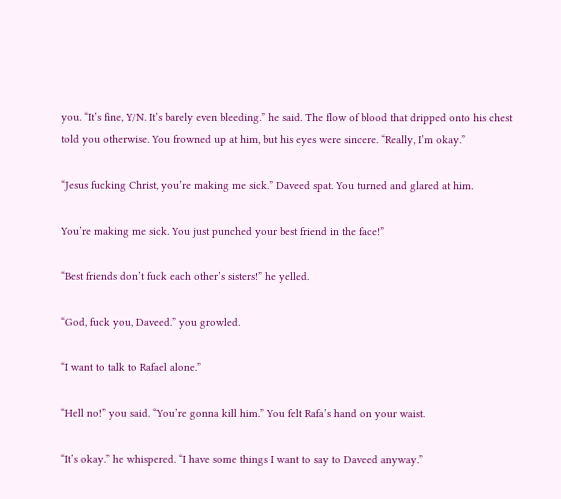you. “It’s fine, Y/N. It’s barely even bleeding.” he said. The flow of blood that dripped onto his chest told you otherwise. You frowned up at him, but his eyes were sincere. “Really, I’m okay.”

“Jesus fucking Christ, you’re making me sick.” Daveed spat. You turned and glared at him.

You’re making me sick. You just punched your best friend in the face!”

“Best friends don’t fuck each other’s sisters!” he yelled.

“God, fuck you, Daveed.” you growled.

“I want to talk to Rafael alone.”

“Hell no!” you said. “You’re gonna kill him.” You felt Rafa’s hand on your waist.

“It’s okay.” he whispered. “I have some things I want to say to Daveed anyway.”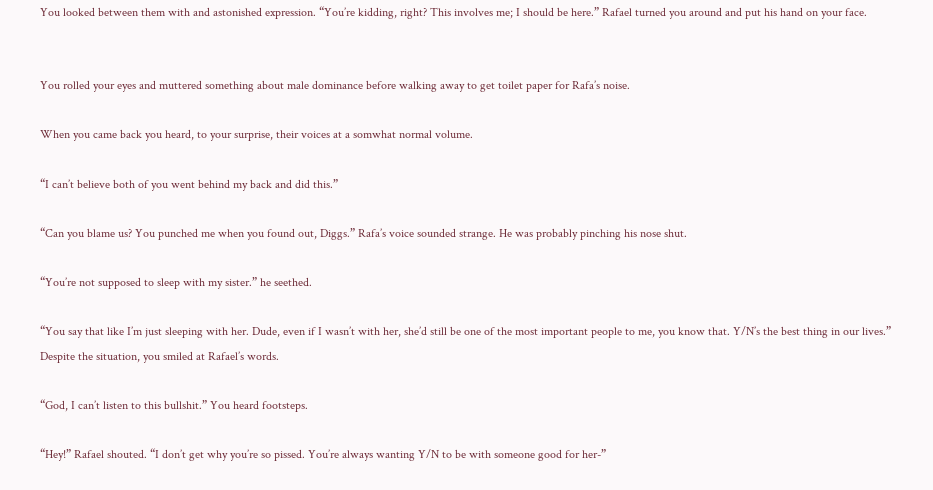You looked between them with and astonished expression. “You’re kidding, right? This involves me; I should be here.” Rafael turned you around and put his hand on your face.


You rolled your eyes and muttered something about male dominance before walking away to get toilet paper for Rafa’s noise.

When you came back you heard, to your surprise, their voices at a somwhat normal volume.

“I can’t believe both of you went behind my back and did this.”

“Can you blame us? You punched me when you found out, Diggs.” Rafa’s voice sounded strange. He was probably pinching his nose shut.

“You’re not supposed to sleep with my sister.” he seethed.

“You say that like I’m just sleeping with her. Dude, even if I wasn’t with her, she’d still be one of the most important people to me, you know that. Y/N’s the best thing in our lives.” Despite the situation, you smiled at Rafael’s words.

“God, I can’t listen to this bullshit.” You heard footsteps.

“Hey!” Rafael shouted. “I don’t get why you’re so pissed. You’re always wanting Y/N to be with someone good for her-”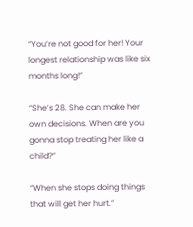“You’re not good for her! Your longest relationship was like six months long!”

“She’s 28. She can make her own decisions. When are you gonna stop treating her like a child?”

“When she stops doing things that will get her hurt.”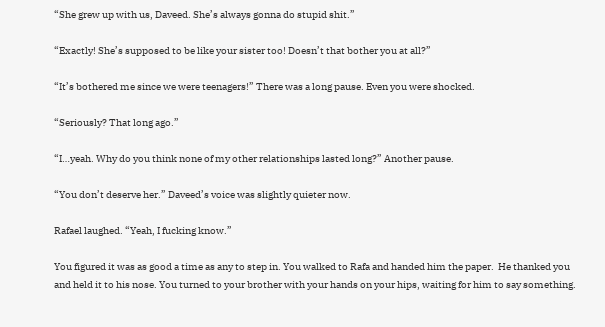“She grew up with us, Daveed. She’s always gonna do stupid shit.”

“Exactly! She’s supposed to be like your sister too! Doesn’t that bother you at all?”

“It’s bothered me since we were teenagers!” There was a long pause. Even you were shocked.

“Seriously? That long ago.”

“I…yeah. Why do you think none of my other relationships lasted long?” Another pause.

“You don’t deserve her.” Daveed’s voice was slightly quieter now.

Rafael laughed. “Yeah, I fucking know.”

You figured it was as good a time as any to step in. You walked to Rafa and handed him the paper.  He thanked you and held it to his nose. You turned to your brother with your hands on your hips, waiting for him to say something.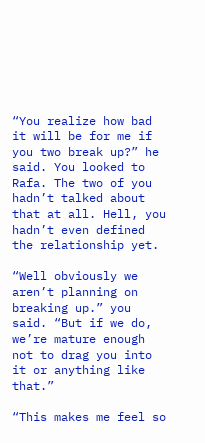“You realize how bad it will be for me if you two break up?” he said. You looked to Rafa. The two of you hadn’t talked about that at all. Hell, you hadn’t even defined the relationship yet.

“Well obviously we aren’t planning on breaking up.” you said. “But if we do, we’re mature enough not to drag you into it or anything like that.”

“This makes me feel so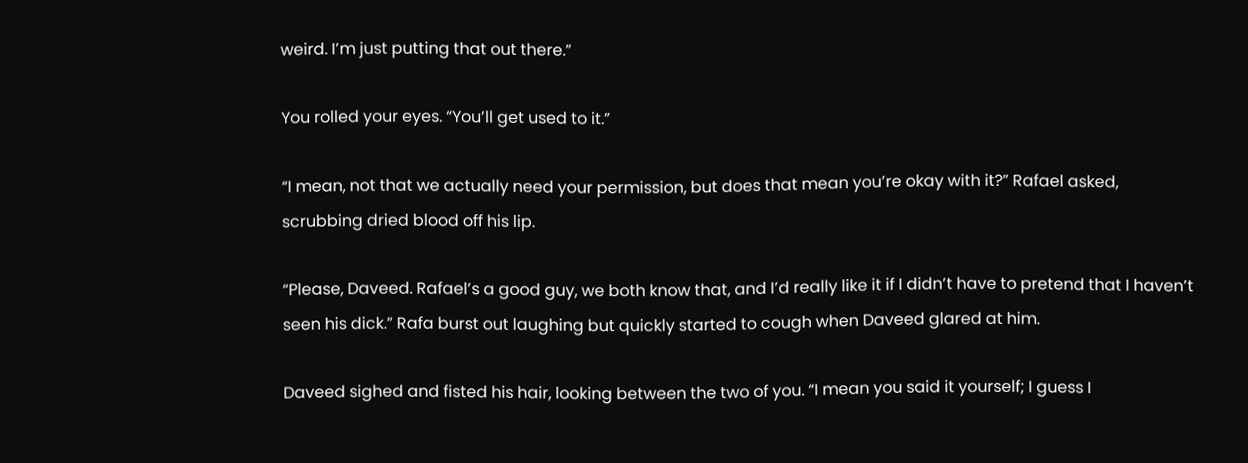weird. I’m just putting that out there.”

You rolled your eyes. “You’ll get used to it.”

“I mean, not that we actually need your permission, but does that mean you’re okay with it?” Rafael asked, scrubbing dried blood off his lip.

“Please, Daveed. Rafael’s a good guy, we both know that, and I’d really like it if I didn’t have to pretend that I haven’t seen his dick.” Rafa burst out laughing but quickly started to cough when Daveed glared at him.

Daveed sighed and fisted his hair, looking between the two of you. “I mean you said it yourself; I guess I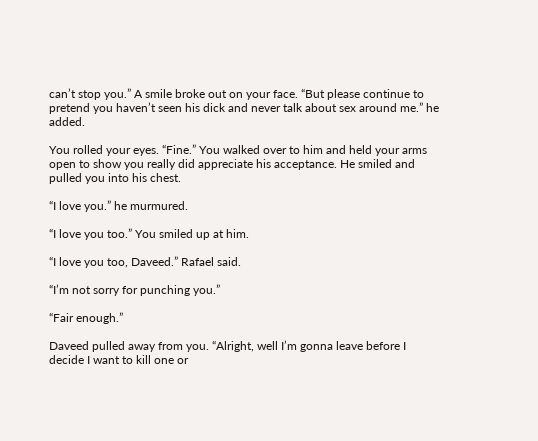can’t stop you.” A smile broke out on your face. “But please continue to pretend you haven’t seen his dick and never talk about sex around me.” he added.

You rolled your eyes. “Fine.” You walked over to him and held your arms open to show you really did appreciate his acceptance. He smiled and pulled you into his chest.

“I love you.” he murmured.

“I love you too.” You smiled up at him.

“I love you too, Daveed.” Rafael said.

“I’m not sorry for punching you.”

“Fair enough.”

Daveed pulled away from you. “Alright, well I’m gonna leave before I decide I want to kill one or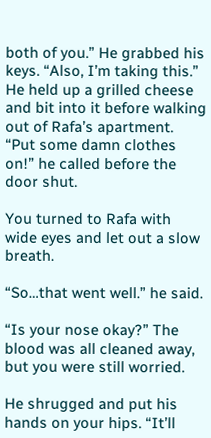both of you.” He grabbed his keys. “Also, I’m taking this.” He held up a grilled cheese and bit into it before walking out of Rafa’s apartment. “Put some damn clothes on!” he called before the door shut.

You turned to Rafa with wide eyes and let out a slow breath.

“So…that went well.” he said.

“Is your nose okay?” The blood was all cleaned away, but you were still worried.

He shrugged and put his hands on your hips. “It’ll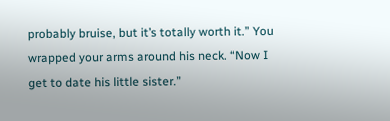probably bruise, but it’s totally worth it.” You wrapped your arms around his neck. “Now I get to date his little sister.”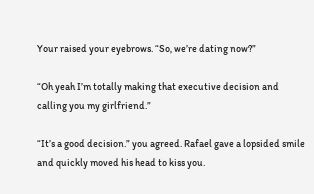Your raised your eyebrows. “So, we’re dating now?”

“Oh yeah I’m totally making that executive decision and calling you my girlfriend.”

“It’s a good decision.” you agreed. Rafael gave a lopsided smile and quickly moved his head to kiss you.